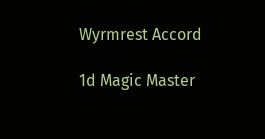Wyrmrest Accord

1d Magic Master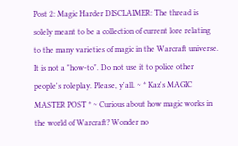Post 2: Magic Harder DISCLAIMER: The thread is solely meant to be a collection of current lore relating to the many varieties of magic in the Warcraft universe. It is not a "how-to". Do not use it to police other people's roleplay. Please, y'all. ~ * Kaz's MAGIC MASTER POST * ~ Curious about how magic works in the world of Warcraft? Wonder no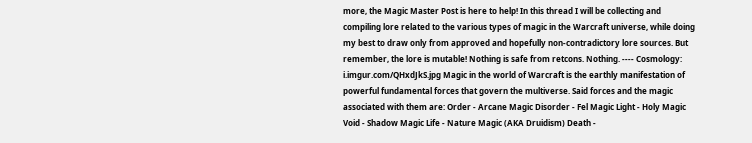more, the Magic Master Post is here to help! In this thread I will be collecting and compiling lore related to the various types of magic in the Warcraft universe, while doing my best to draw only from approved and hopefully non-contradictory lore sources. But remember, the lore is mutable! Nothing is safe from retcons. Nothing. ---- Cosmology: i.imgur.com/QHxdJkS.jpg Magic in the world of Warcraft is the earthly manifestation of powerful fundamental forces that govern the multiverse. Said forces and the magic associated with them are: Order - Arcane Magic Disorder - Fel Magic Light - Holy Magic Void - Shadow Magic Life - Nature Magic (AKA Druidism) Death -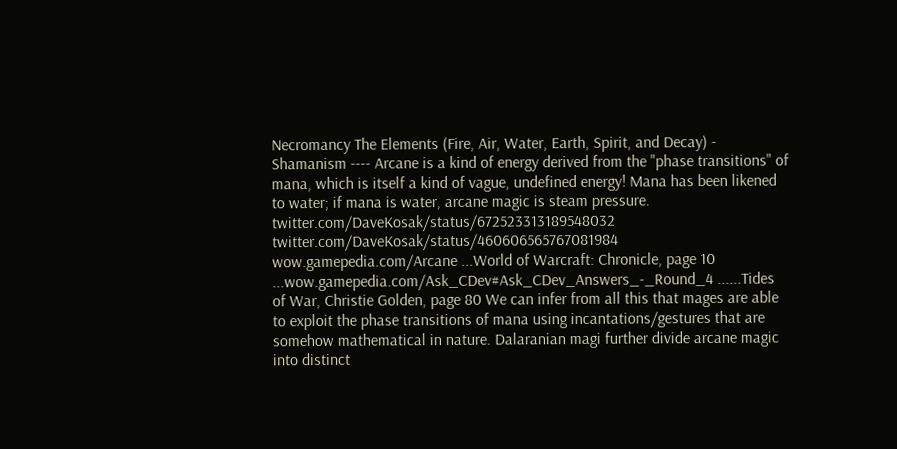Necromancy The Elements (Fire, Air, Water, Earth, Spirit, and Decay) - Shamanism ---- Arcane is a kind of energy derived from the "phase transitions" of mana, which is itself a kind of vague, undefined energy! Mana has been likened to water; if mana is water, arcane magic is steam pressure. twitter.com/DaveKosak/status/672523313189548032 twitter.com/DaveKosak/status/460606565767081984 wow.gamepedia.com/Arcane ...World of Warcraft: Chronicle, page 10 ...wow.gamepedia.com/Ask_CDev#Ask_CDev_Answers_-_Round_4 ......Tides of War, Christie Golden, page 80 We can infer from all this that mages are able to exploit the phase transitions of mana using incantations/gestures that are somehow mathematical in nature. Dalaranian magi further divide arcane magic into distinct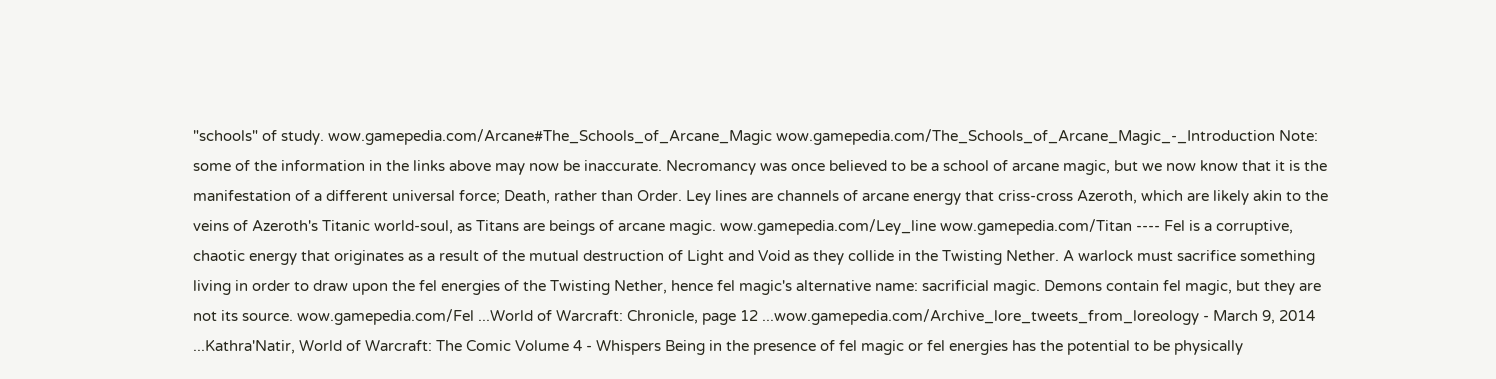"schools" of study. wow.gamepedia.com/Arcane#The_Schools_of_Arcane_Magic wow.gamepedia.com/The_Schools_of_Arcane_Magic_-_Introduction Note: some of the information in the links above may now be inaccurate. Necromancy was once believed to be a school of arcane magic, but we now know that it is the manifestation of a different universal force; Death, rather than Order. Ley lines are channels of arcane energy that criss-cross Azeroth, which are likely akin to the veins of Azeroth's Titanic world-soul, as Titans are beings of arcane magic. wow.gamepedia.com/Ley_line wow.gamepedia.com/Titan ---- Fel is a corruptive, chaotic energy that originates as a result of the mutual destruction of Light and Void as they collide in the Twisting Nether. A warlock must sacrifice something living in order to draw upon the fel energies of the Twisting Nether, hence fel magic's alternative name: sacrificial magic. Demons contain fel magic, but they are not its source. wow.gamepedia.com/Fel ...World of Warcraft: Chronicle, page 12 ...wow.gamepedia.com/Archive_lore_tweets_from_loreology - March 9, 2014 ...Kathra'Natir, World of Warcraft: The Comic Volume 4 - Whispers Being in the presence of fel magic or fel energies has the potential to be physically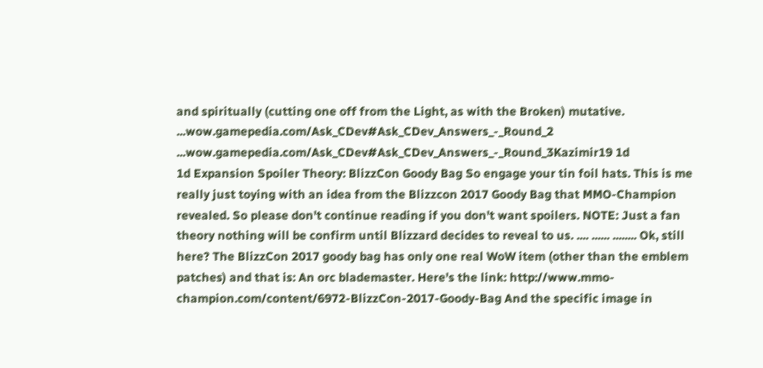and spiritually (cutting one off from the Light, as with the Broken) mutative. ...wow.gamepedia.com/Ask_CDev#Ask_CDev_Answers_-_Round_2 ...wow.gamepedia.com/Ask_CDev#Ask_CDev_Answers_-_Round_3Kazimir19 1d
1d Expansion Spoiler Theory: BlizzCon Goody Bag So engage your tin foil hats. This is me really just toying with an idea from the Blizzcon 2017 Goody Bag that MMO-Champion revealed. So please don't continue reading if you don't want spoilers. NOTE: Just a fan theory nothing will be confirm until Blizzard decides to reveal to us. .... ...... ........ Ok, still here? The BlizzCon 2017 goody bag has only one real WoW item (other than the emblem patches) and that is: An orc blademaster. Here's the link: http://www.mmo-champion.com/content/6972-BlizzCon-2017-Goody-Bag And the specific image in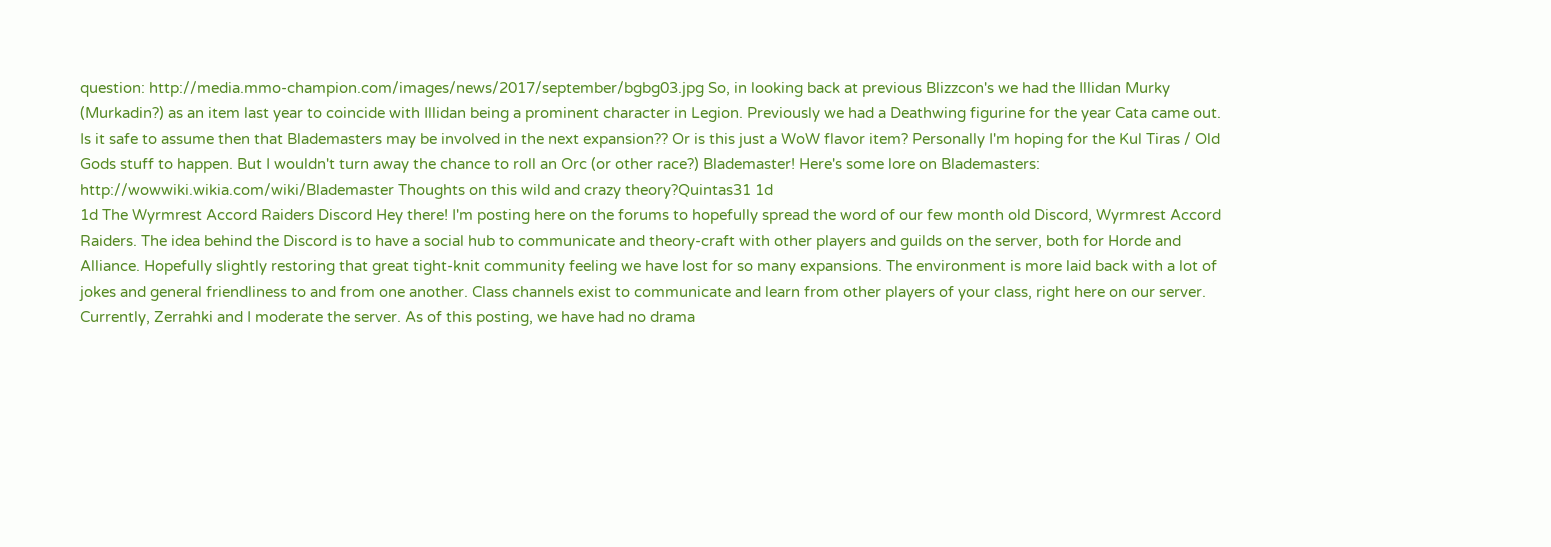question: http://media.mmo-champion.com/images/news/2017/september/bgbg03.jpg So, in looking back at previous Blizzcon's we had the Illidan Murky (Murkadin?) as an item last year to coincide with Illidan being a prominent character in Legion. Previously we had a Deathwing figurine for the year Cata came out. Is it safe to assume then that Blademasters may be involved in the next expansion?? Or is this just a WoW flavor item? Personally I'm hoping for the Kul Tiras / Old Gods stuff to happen. But I wouldn't turn away the chance to roll an Orc (or other race?) Blademaster! Here's some lore on Blademasters: http://wowwiki.wikia.com/wiki/Blademaster Thoughts on this wild and crazy theory?Quintas31 1d
1d The Wyrmrest Accord Raiders Discord Hey there! I'm posting here on the forums to hopefully spread the word of our few month old Discord, Wyrmrest Accord Raiders. The idea behind the Discord is to have a social hub to communicate and theory-craft with other players and guilds on the server, both for Horde and Alliance. Hopefully slightly restoring that great tight-knit community feeling we have lost for so many expansions. The environment is more laid back with a lot of jokes and general friendliness to and from one another. Class channels exist to communicate and learn from other players of your class, right here on our server. Currently, Zerrahki and I moderate the server. As of this posting, we have had no drama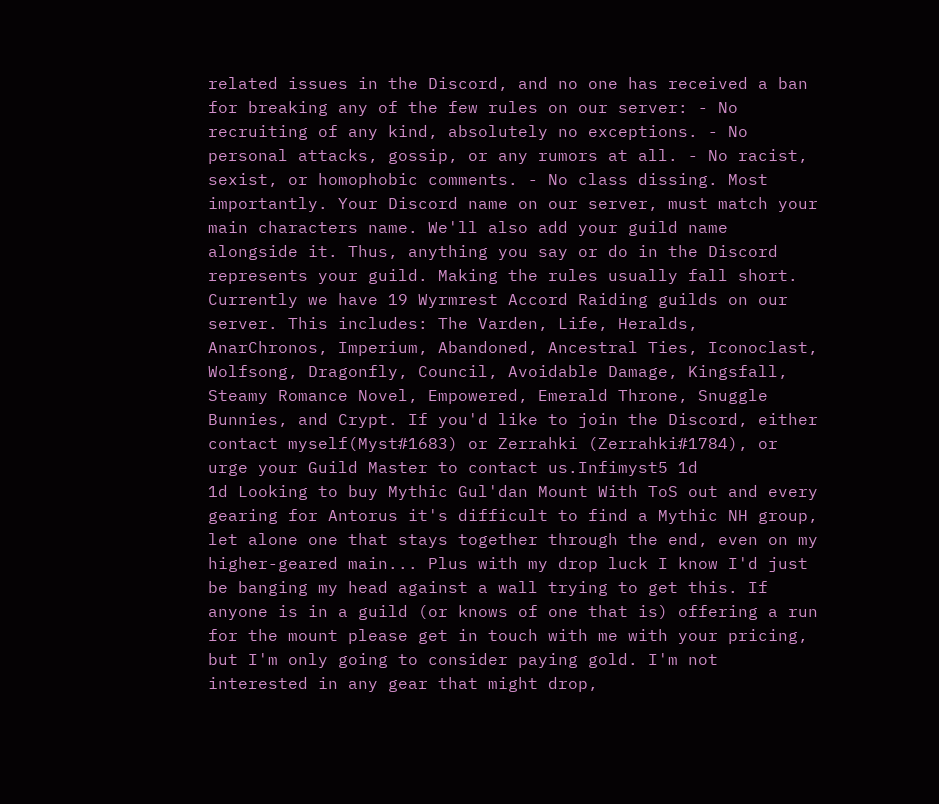related issues in the Discord, and no one has received a ban for breaking any of the few rules on our server: - No recruiting of any kind, absolutely no exceptions. - No personal attacks, gossip, or any rumors at all. - No racist, sexist, or homophobic comments. - No class dissing. Most importantly. Your Discord name on our server, must match your main characters name. We'll also add your guild name alongside it. Thus, anything you say or do in the Discord represents your guild. Making the rules usually fall short. Currently we have 19 Wyrmrest Accord Raiding guilds on our server. This includes: The Varden, Life, Heralds, AnarChronos, Imperium, Abandoned, Ancestral Ties, Iconoclast, Wolfsong, Dragonfly, Council, Avoidable Damage, Kingsfall, Steamy Romance Novel, Empowered, Emerald Throne, Snuggle Bunnies, and Crypt. If you'd like to join the Discord, either contact myself(Myst#1683) or Zerrahki (Zerrahki#1784), or urge your Guild Master to contact us.Infimyst5 1d
1d Looking to buy Mythic Gul'dan Mount With ToS out and every gearing for Antorus it's difficult to find a Mythic NH group, let alone one that stays together through the end, even on my higher-geared main... Plus with my drop luck I know I'd just be banging my head against a wall trying to get this. If anyone is in a guild (or knows of one that is) offering a run for the mount please get in touch with me with your pricing, but I'm only going to consider paying gold. I'm not interested in any gear that might drop,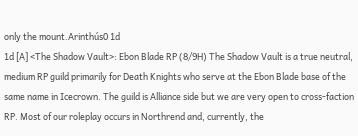only the mount.Arinthús0 1d
1d [A] <The Shadow Vault>: Ebon Blade RP (8/9H) The Shadow Vault is a true neutral, medium RP guild primarily for Death Knights who serve at the Ebon Blade base of the same name in Icecrown. The guild is Alliance side but we are very open to cross-faction RP. Most of our roleplay occurs in Northrend and, currently, the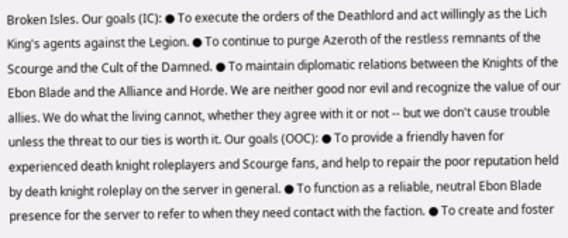Broken Isles. Our goals (IC): ● To execute the orders of the Deathlord and act willingly as the Lich King's agents against the Legion. ● To continue to purge Azeroth of the restless remnants of the Scourge and the Cult of the Damned. ● To maintain diplomatic relations between the Knights of the Ebon Blade and the Alliance and Horde. We are neither good nor evil and recognize the value of our allies. We do what the living cannot, whether they agree with it or not -- but we don't cause trouble unless the threat to our ties is worth it. Our goals (OOC): ● To provide a friendly haven for experienced death knight roleplayers and Scourge fans, and help to repair the poor reputation held by death knight roleplay on the server in general. ● To function as a reliable, neutral Ebon Blade presence for the server to refer to when they need contact with the faction. ● To create and foster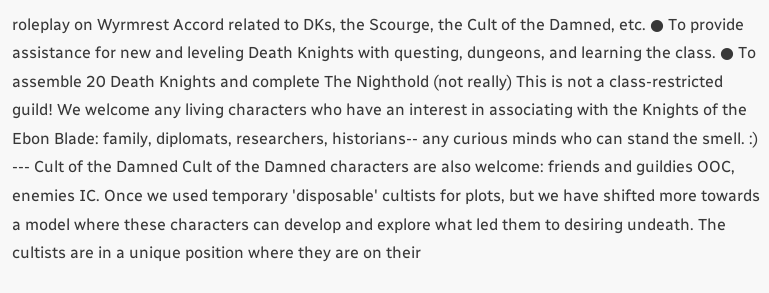roleplay on Wyrmrest Accord related to DKs, the Scourge, the Cult of the Damned, etc. ● To provide assistance for new and leveling Death Knights with questing, dungeons, and learning the class. ● To assemble 20 Death Knights and complete The Nighthold (not really) This is not a class-restricted guild! We welcome any living characters who have an interest in associating with the Knights of the Ebon Blade: family, diplomats, researchers, historians-- any curious minds who can stand the smell. :) --- Cult of the Damned Cult of the Damned characters are also welcome: friends and guildies OOC, enemies IC. Once we used temporary 'disposable' cultists for plots, but we have shifted more towards a model where these characters can develop and explore what led them to desiring undeath. The cultists are in a unique position where they are on their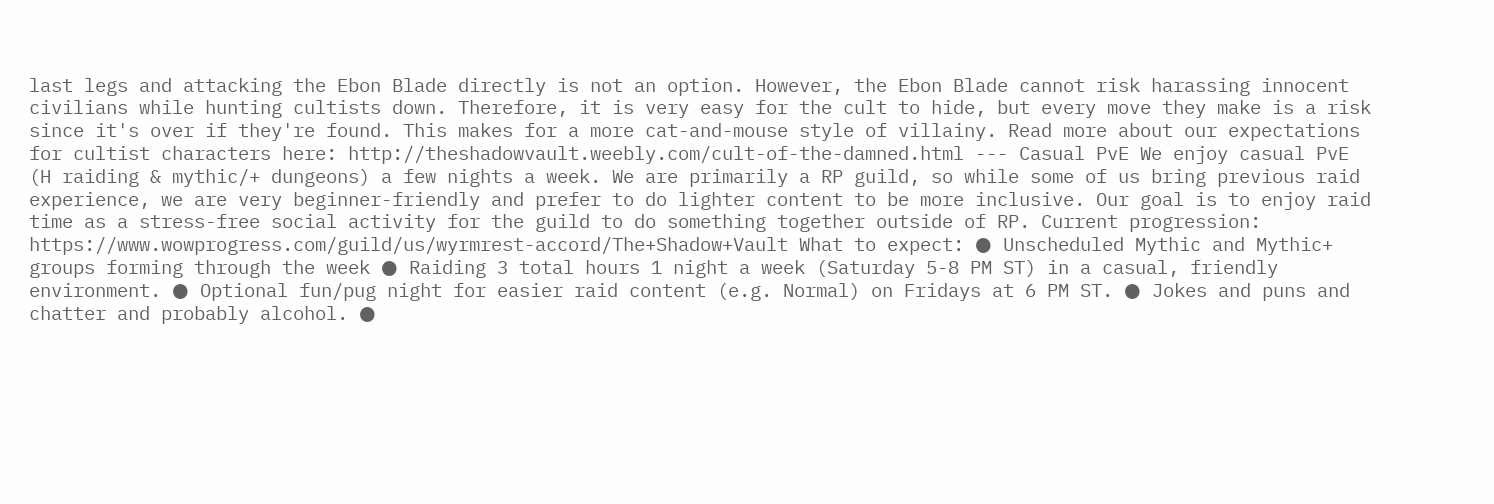last legs and attacking the Ebon Blade directly is not an option. However, the Ebon Blade cannot risk harassing innocent civilians while hunting cultists down. Therefore, it is very easy for the cult to hide, but every move they make is a risk since it's over if they're found. This makes for a more cat-and-mouse style of villainy. Read more about our expectations for cultist characters here: http://theshadowvault.weebly.com/cult-of-the-damned.html --- Casual PvE We enjoy casual PvE (H raiding & mythic/+ dungeons) a few nights a week. We are primarily a RP guild, so while some of us bring previous raid experience, we are very beginner-friendly and prefer to do lighter content to be more inclusive. Our goal is to enjoy raid time as a stress-free social activity for the guild to do something together outside of RP. Current progression: https://www.wowprogress.com/guild/us/wyrmrest-accord/The+Shadow+Vault What to expect: ● Unscheduled Mythic and Mythic+ groups forming through the week ● Raiding 3 total hours 1 night a week (Saturday 5-8 PM ST) in a casual, friendly environment. ● Optional fun/pug night for easier raid content (e.g. Normal) on Fridays at 6 PM ST. ● Jokes and puns and chatter and probably alcohol. ●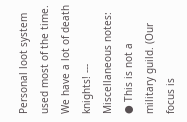Personal loot system used most of the time. We have a lot of death knights! --- Miscellaneous notes: ● This is not a military guild. (Our focus is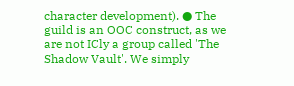character development). ● The guild is an OOC construct, as we are not ICly a group called 'The Shadow Vault'. We simply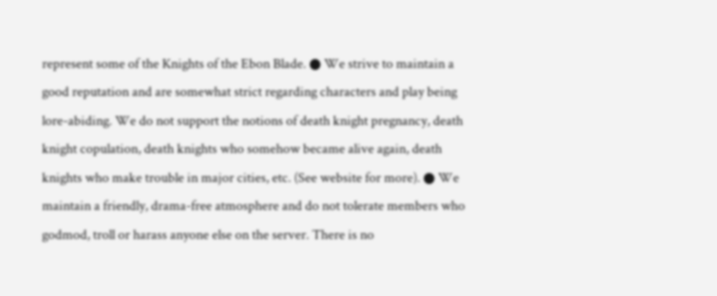represent some of the Knights of the Ebon Blade. ● We strive to maintain a good reputation and are somewhat strict regarding characters and play being lore-abiding. We do not support the notions of death knight pregnancy, death knight copulation, death knights who somehow became alive again, death knights who make trouble in major cities, etc. (See website for more). ● We maintain a friendly, drama-free atmosphere and do not tolerate members who godmod, troll or harass anyone else on the server. There is no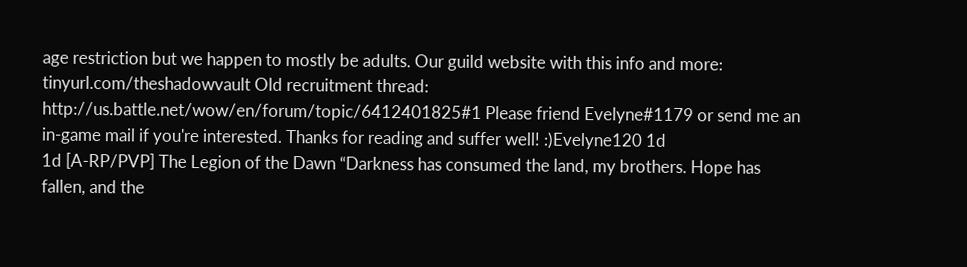age restriction but we happen to mostly be adults. Our guild website with this info and more: tinyurl.com/theshadowvault Old recruitment thread: http://us.battle.net/wow/en/forum/topic/6412401825#1 Please friend Evelyne#1179 or send me an in-game mail if you're interested. Thanks for reading and suffer well! :)Evelyne120 1d
1d [A-RP/PVP] The Legion of the Dawn “Darkness has consumed the land, my brothers. Hope has fallen, and the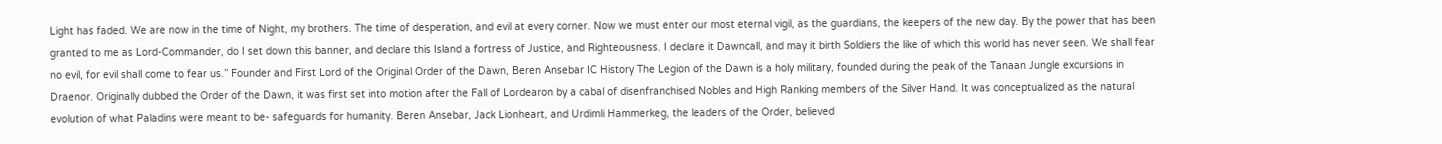Light has faded. We are now in the time of Night, my brothers. The time of desperation, and evil at every corner. Now we must enter our most eternal vigil, as the guardians, the keepers of the new day. By the power that has been granted to me as Lord-Commander, do I set down this banner, and declare this Island a fortress of Justice, and Righteousness. I declare it Dawncall, and may it birth Soldiers the like of which this world has never seen. We shall fear no evil, for evil shall come to fear us.” Founder and First Lord of the Original Order of the Dawn, Beren Ansebar IC History The Legion of the Dawn is a holy military, founded during the peak of the Tanaan Jungle excursions in Draenor. Originally dubbed the Order of the Dawn, it was first set into motion after the Fall of Lordearon by a cabal of disenfranchised Nobles and High Ranking members of the Silver Hand. It was conceptualized as the natural evolution of what Paladins were meant to be- safeguards for humanity. Beren Ansebar, Jack Lionheart, and Urdimli Hammerkeg, the leaders of the Order, believed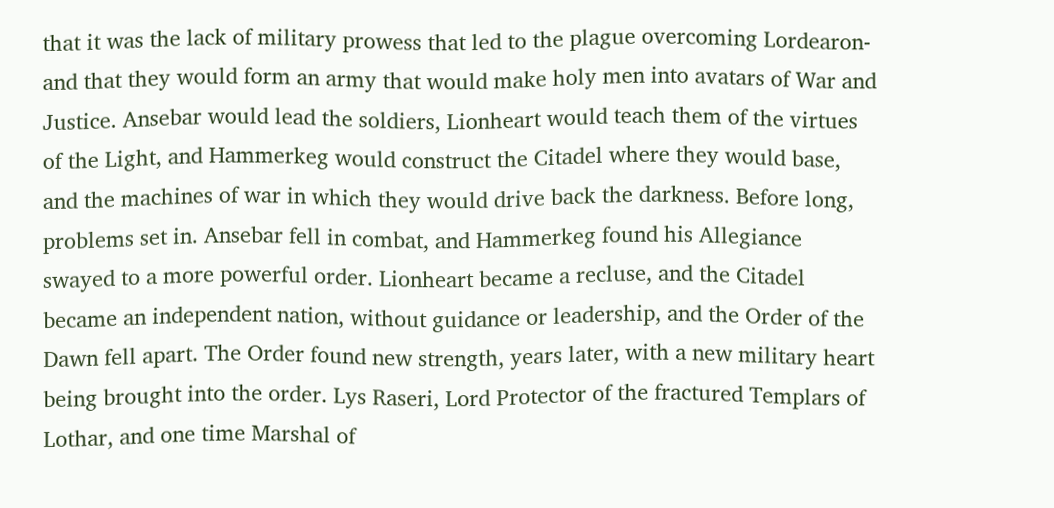that it was the lack of military prowess that led to the plague overcoming Lordearon- and that they would form an army that would make holy men into avatars of War and Justice. Ansebar would lead the soldiers, Lionheart would teach them of the virtues of the Light, and Hammerkeg would construct the Citadel where they would base, and the machines of war in which they would drive back the darkness. Before long, problems set in. Ansebar fell in combat, and Hammerkeg found his Allegiance swayed to a more powerful order. Lionheart became a recluse, and the Citadel became an independent nation, without guidance or leadership, and the Order of the Dawn fell apart. The Order found new strength, years later, with a new military heart being brought into the order. Lys Raseri, Lord Protector of the fractured Templars of Lothar, and one time Marshal of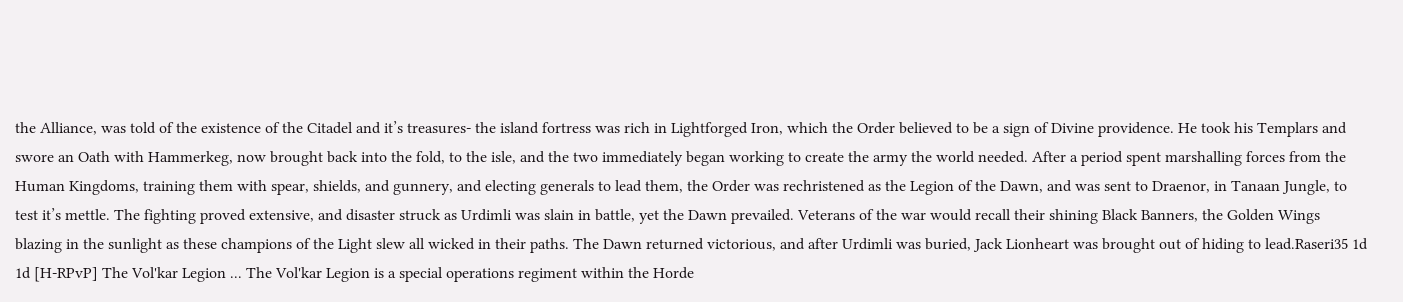the Alliance, was told of the existence of the Citadel and it’s treasures- the island fortress was rich in Lightforged Iron, which the Order believed to be a sign of Divine providence. He took his Templars and swore an Oath with Hammerkeg, now brought back into the fold, to the isle, and the two immediately began working to create the army the world needed. After a period spent marshalling forces from the Human Kingdoms, training them with spear, shields, and gunnery, and electing generals to lead them, the Order was rechristened as the Legion of the Dawn, and was sent to Draenor, in Tanaan Jungle, to test it’s mettle. The fighting proved extensive, and disaster struck as Urdimli was slain in battle, yet the Dawn prevailed. Veterans of the war would recall their shining Black Banners, the Golden Wings blazing in the sunlight as these champions of the Light slew all wicked in their paths. The Dawn returned victorious, and after Urdimli was buried, Jack Lionheart was brought out of hiding to lead.Raseri35 1d
1d [H-RPvP] The Vol'kar Legion ... The Vol'kar Legion is a special operations regiment within the Horde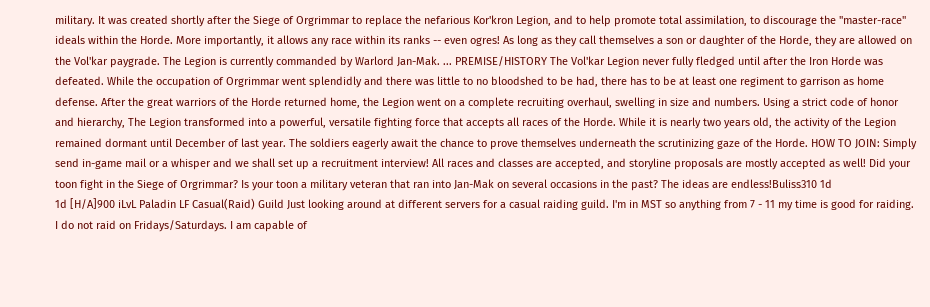military. It was created shortly after the Siege of Orgrimmar to replace the nefarious Kor'kron Legion, and to help promote total assimilation, to discourage the "master-race" ideals within the Horde. More importantly, it allows any race within its ranks -- even ogres! As long as they call themselves a son or daughter of the Horde, they are allowed on the Vol'kar paygrade. The Legion is currently commanded by Warlord Jan-Mak. ... PREMISE/HISTORY The Vol'kar Legion never fully fledged until after the Iron Horde was defeated. While the occupation of Orgrimmar went splendidly and there was little to no bloodshed to be had, there has to be at least one regiment to garrison as home defense. After the great warriors of the Horde returned home, the Legion went on a complete recruiting overhaul, swelling in size and numbers. Using a strict code of honor and hierarchy, The Legion transformed into a powerful, versatile fighting force that accepts all races of the Horde. While it is nearly two years old, the activity of the Legion remained dormant until December of last year. The soldiers eagerly await the chance to prove themselves underneath the scrutinizing gaze of the Horde. HOW TO JOIN: Simply send in-game mail or a whisper and we shall set up a recruitment interview! All races and classes are accepted, and storyline proposals are mostly accepted as well! Did your toon fight in the Siege of Orgrimmar? Is your toon a military veteran that ran into Jan-Mak on several occasions in the past? The ideas are endless!Buliss310 1d
1d [H/A]900 iLvL Paladin LF Casual(Raid) Guild Just looking around at different servers for a casual raiding guild. I'm in MST so anything from 7 - 11 my time is good for raiding. I do not raid on Fridays/Saturdays. I am capable of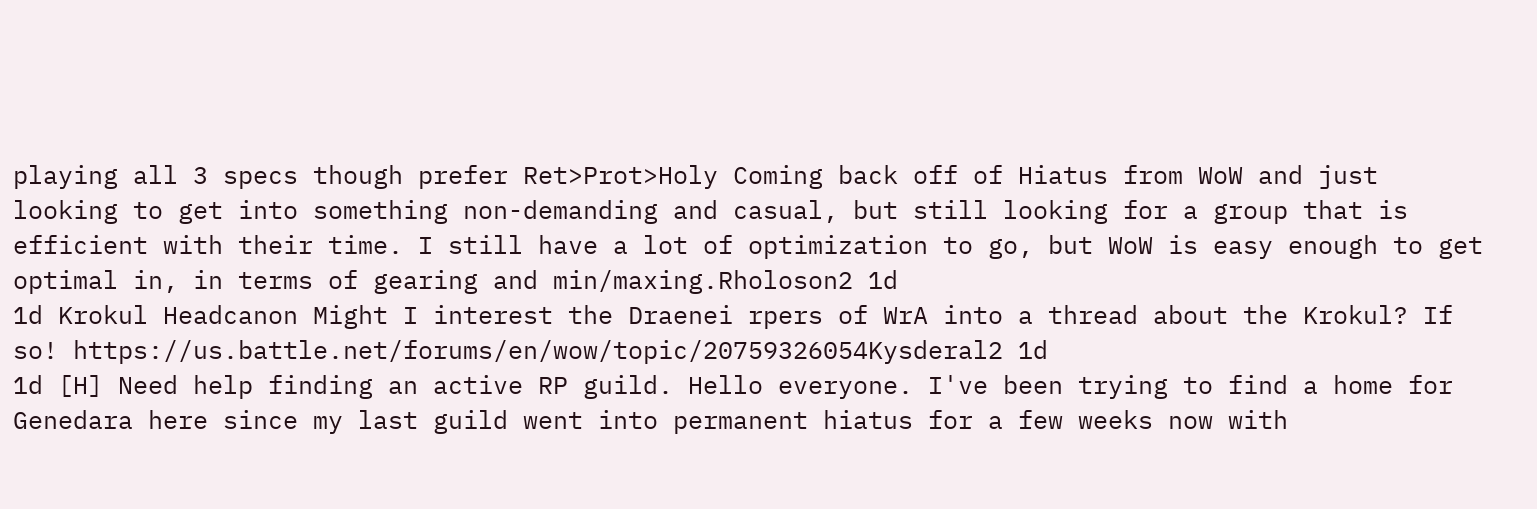playing all 3 specs though prefer Ret>Prot>Holy Coming back off of Hiatus from WoW and just looking to get into something non-demanding and casual, but still looking for a group that is efficient with their time. I still have a lot of optimization to go, but WoW is easy enough to get optimal in, in terms of gearing and min/maxing.Rholoson2 1d
1d Krokul Headcanon Might I interest the Draenei rpers of WrA into a thread about the Krokul? If so! https://us.battle.net/forums/en/wow/topic/20759326054Kysderal2 1d
1d [H] Need help finding an active RP guild. Hello everyone. I've been trying to find a home for Genedara here since my last guild went into permanent hiatus for a few weeks now with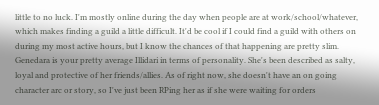little to no luck. I'm mostly online during the day when people are at work/school/whatever, which makes finding a guild a little difficult. It'd be cool if I could find a guild with others on during my most active hours, but I know the chances of that happening are pretty slim. Genedara is your pretty average Illidari in terms of personality. She's been described as salty, loyal and protective of her friends/allies. As of right now, she doesn't have an on going character arc or story, so I've just been RPing her as if she were waiting for orders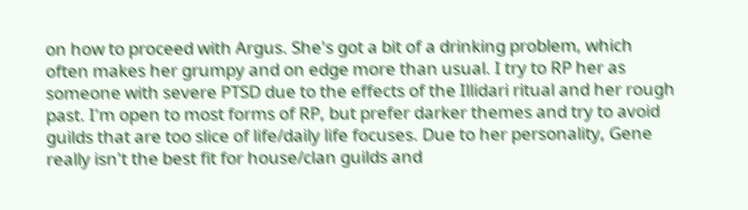on how to proceed with Argus. She's got a bit of a drinking problem, which often makes her grumpy and on edge more than usual. I try to RP her as someone with severe PTSD due to the effects of the Illidari ritual and her rough past. I'm open to most forms of RP, but prefer darker themes and try to avoid guilds that are too slice of life/daily life focuses. Due to her personality, Gene really isn't the best fit for house/clan guilds and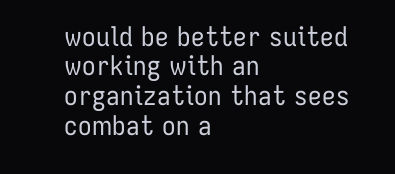would be better suited working with an organization that sees combat on a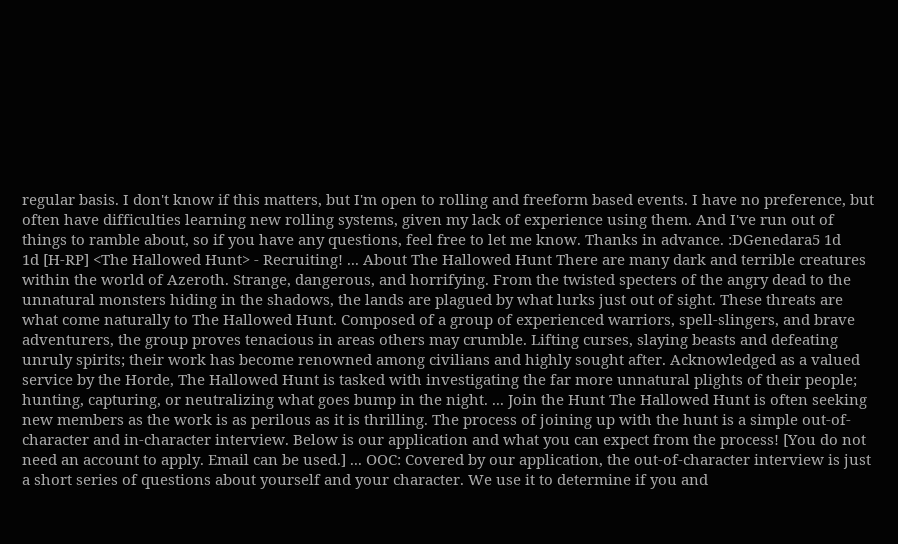regular basis. I don't know if this matters, but I'm open to rolling and freeform based events. I have no preference, but often have difficulties learning new rolling systems, given my lack of experience using them. And I've run out of things to ramble about, so if you have any questions, feel free to let me know. Thanks in advance. :DGenedara5 1d
1d [H-RP] <The Hallowed Hunt> - Recruiting! ... About The Hallowed Hunt There are many dark and terrible creatures within the world of Azeroth. Strange, dangerous, and horrifying. From the twisted specters of the angry dead to the unnatural monsters hiding in the shadows, the lands are plagued by what lurks just out of sight. These threats are what come naturally to The Hallowed Hunt. Composed of a group of experienced warriors, spell-slingers, and brave adventurers, the group proves tenacious in areas others may crumble. Lifting curses, slaying beasts and defeating unruly spirits; their work has become renowned among civilians and highly sought after. Acknowledged as a valued service by the Horde, The Hallowed Hunt is tasked with investigating the far more unnatural plights of their people; hunting, capturing, or neutralizing what goes bump in the night. ... Join the Hunt The Hallowed Hunt is often seeking new members as the work is as perilous as it is thrilling. The process of joining up with the hunt is a simple out-of-character and in-character interview. Below is our application and what you can expect from the process! [You do not need an account to apply. Email can be used.] ... OOC: Covered by our application, the out-of-character interview is just a short series of questions about yourself and your character. We use it to determine if you and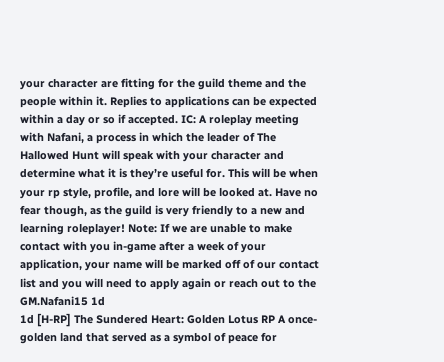your character are fitting for the guild theme and the people within it. Replies to applications can be expected within a day or so if accepted. IC: A roleplay meeting with Nafani, a process in which the leader of The Hallowed Hunt will speak with your character and determine what it is they’re useful for. This will be when your rp style, profile, and lore will be looked at. Have no fear though, as the guild is very friendly to a new and learning roleplayer! Note: If we are unable to make contact with you in-game after a week of your application, your name will be marked off of our contact list and you will need to apply again or reach out to the GM.Nafani15 1d
1d [H-RP] The Sundered Heart: Golden Lotus RP A once-golden land that served as a symbol of peace for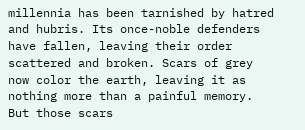millennia has been tarnished by hatred and hubris. Its once-noble defenders have fallen, leaving their order scattered and broken. Scars of grey now color the earth, leaving it as nothing more than a painful memory. But those scars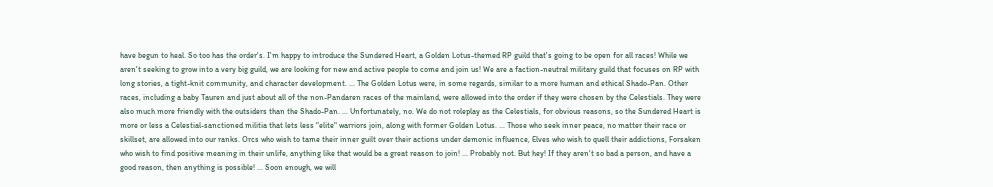have begun to heal. So too has the order's. I'm happy to introduce the Sundered Heart, a Golden Lotus-themed RP guild that's going to be open for all races! While we aren't seeking to grow into a very big guild, we are looking for new and active people to come and join us! We are a faction-neutral military guild that focuses on RP with long stories, a tight-knit community, and character development. ... The Golden Lotus were, in some regards, similar to a more human and ethical Shado-Pan. Other races, including a baby Tauren and just about all of the non-Pandaren races of the mainland, were allowed into the order if they were chosen by the Celestials. They were also much more friendly with the outsiders than the Shado-Pan. ... Unfortunately, no. We do not roleplay as the Celestials, for obvious reasons, so the Sundered Heart is more or less a Celestial-sanctioned militia that lets less "elite" warriors join, along with former Golden Lotus. ... Those who seek inner peace, no matter their race or skillset, are allowed into our ranks. Orcs who wish to tame their inner guilt over their actions under demonic influence, Elves who wish to quell their addictions, Forsaken who wish to find positive meaning in their unlife, anything like that would be a great reason to join! ... Probably not. But hey! If they aren't so bad a person, and have a good reason, then anything is possible! ... Soon enough, we will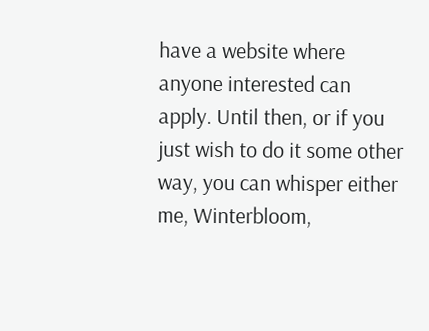have a website where anyone interested can apply. Until then, or if you just wish to do it some other way, you can whisper either me, Winterbloom,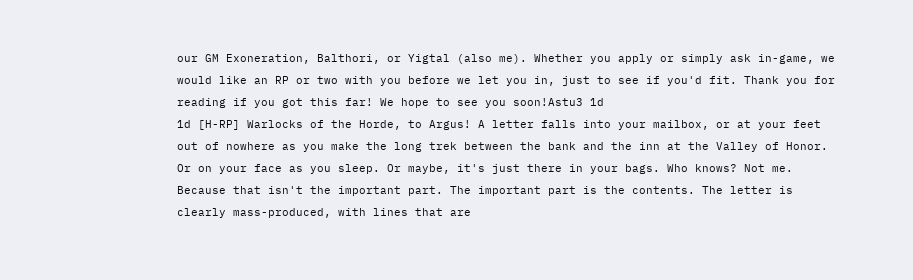our GM Exoneration, Balthori, or Yigtal (also me). Whether you apply or simply ask in-game, we would like an RP or two with you before we let you in, just to see if you'd fit. Thank you for reading if you got this far! We hope to see you soon!Astu3 1d
1d [H-RP] Warlocks of the Horde, to Argus! A letter falls into your mailbox, or at your feet out of nowhere as you make the long trek between the bank and the inn at the Valley of Honor. Or on your face as you sleep. Or maybe, it's just there in your bags. Who knows? Not me. Because that isn't the important part. The important part is the contents. The letter is clearly mass-produced, with lines that are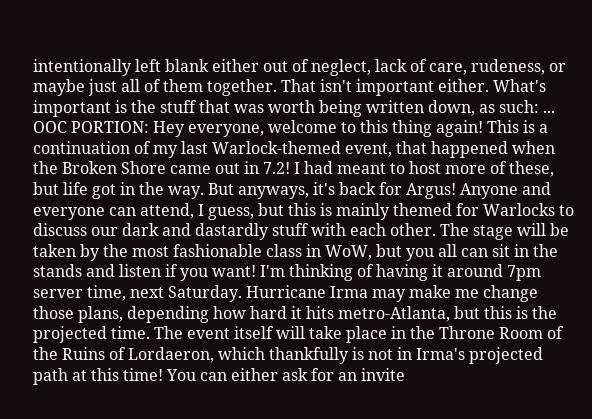intentionally left blank either out of neglect, lack of care, rudeness, or maybe just all of them together. That isn't important either. What's important is the stuff that was worth being written down, as such: ... OOC PORTION: Hey everyone, welcome to this thing again! This is a continuation of my last Warlock-themed event, that happened when the Broken Shore came out in 7.2! I had meant to host more of these, but life got in the way. But anyways, it's back for Argus! Anyone and everyone can attend, I guess, but this is mainly themed for Warlocks to discuss our dark and dastardly stuff with each other. The stage will be taken by the most fashionable class in WoW, but you all can sit in the stands and listen if you want! I'm thinking of having it around 7pm server time, next Saturday. Hurricane Irma may make me change those plans, depending how hard it hits metro-Atlanta, but this is the projected time. The event itself will take place in the Throne Room of the Ruins of Lordaeron, which thankfully is not in Irma's projected path at this time! You can either ask for an invite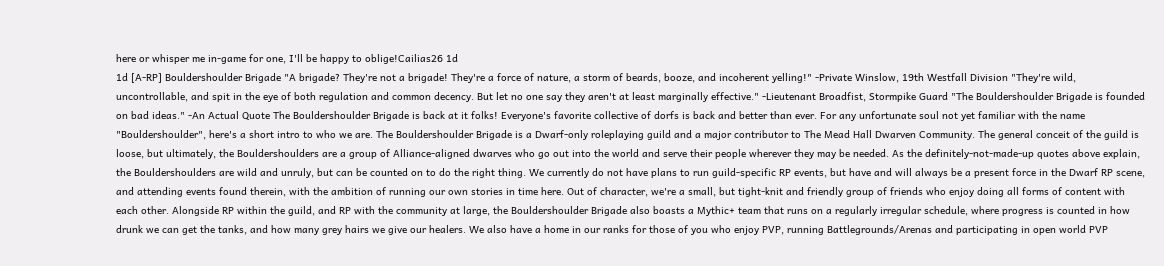here or whisper me in-game for one, I'll be happy to oblige!Cailias26 1d
1d [A-RP] Bouldershoulder Brigade "A brigade? They're not a brigade! They're a force of nature, a storm of beards, booze, and incoherent yelling!" -Private Winslow, 19th Westfall Division "They're wild, uncontrollable, and spit in the eye of both regulation and common decency. But let no one say they aren't at least marginally effective." -Lieutenant Broadfist, Stormpike Guard "The Bouldershoulder Brigade is founded on bad ideas." -An Actual Quote The Bouldershoulder Brigade is back at it folks! Everyone's favorite collective of dorfs is back and better than ever. For any unfortunate soul not yet familiar with the name "Bouldershoulder", here's a short intro to who we are. The Bouldershoulder Brigade is a Dwarf-only roleplaying guild and a major contributor to The Mead Hall Dwarven Community. The general conceit of the guild is loose, but ultimately, the Bouldershoulders are a group of Alliance-aligned dwarves who go out into the world and serve their people wherever they may be needed. As the definitely-not-made-up quotes above explain, the Bouldershoulders are wild and unruly, but can be counted on to do the right thing. We currently do not have plans to run guild-specific RP events, but have and will always be a present force in the Dwarf RP scene, and attending events found therein, with the ambition of running our own stories in time here. Out of character, we're a small, but tight-knit and friendly group of friends who enjoy doing all forms of content with each other. Alongside RP within the guild, and RP with the community at large, the Bouldershoulder Brigade also boasts a Mythic+ team that runs on a regularly irregular schedule, where progress is counted in how drunk we can get the tanks, and how many grey hairs we give our healers. We also have a home in our ranks for those of you who enjoy PVP, running Battlegrounds/Arenas and participating in open world PVP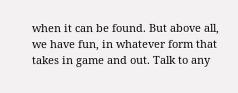when it can be found. But above all, we have fun, in whatever form that takes in game and out. Talk to any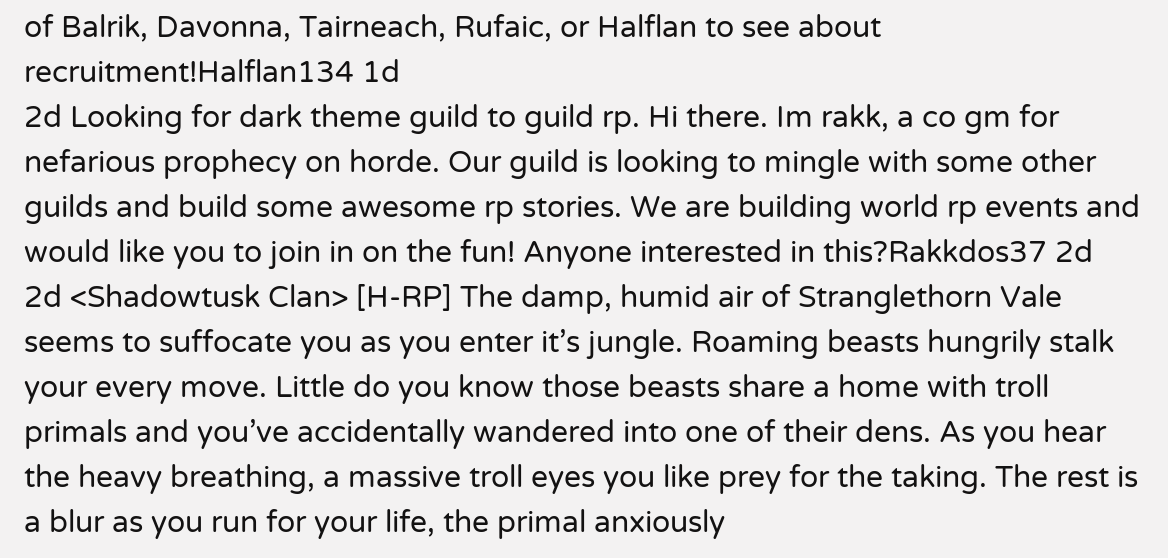of Balrik, Davonna, Tairneach, Rufaic, or Halflan to see about recruitment!Halflan134 1d
2d Looking for dark theme guild to guild rp. Hi there. Im rakk, a co gm for nefarious prophecy on horde. Our guild is looking to mingle with some other guilds and build some awesome rp stories. We are building world rp events and would like you to join in on the fun! Anyone interested in this?Rakkdos37 2d
2d <Shadowtusk Clan> [H-RP] The damp, humid air of Stranglethorn Vale seems to suffocate you as you enter it’s jungle. Roaming beasts hungrily stalk your every move. Little do you know those beasts share a home with troll primals and you’ve accidentally wandered into one of their dens. As you hear the heavy breathing, a massive troll eyes you like prey for the taking. The rest is a blur as you run for your life, the primal anxiously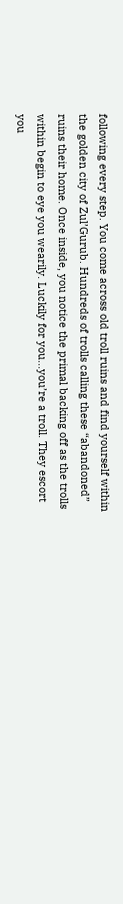following every step. You come across old troll ruins and find yourself within the golden city of Zul’Gurub. Hundreds of trolls calling these “abandoned” ruins their home. Once inside, you notice the primal backing off as the trolls within begin to eye you wearily. Luckily for you...you’re a troll. They escort you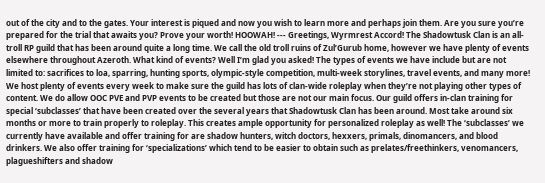out of the city and to the gates. Your interest is piqued and now you wish to learn more and perhaps join them. Are you sure you’re prepared for the trial that awaits you? Prove your worth! HOOWAH! --- Greetings, Wyrmrest Accord! The Shadowtusk Clan is an all-troll RP guild that has been around quite a long time. We call the old troll ruins of Zul’Gurub home, however we have plenty of events elsewhere throughout Azeroth. What kind of events? Well I’m glad you asked! The types of events we have include but are not limited to: sacrifices to loa, sparring, hunting sports, olympic-style competition, multi-week storylines, travel events, and many more! We host plenty of events every week to make sure the guild has lots of clan-wide roleplay when they’re not playing other types of content. We do allow OOC PVE and PVP events to be created but those are not our main focus. Our guild offers in-clan training for special ‘subclasses’ that have been created over the several years that Shadowtusk Clan has been around. Most take around six months or more to train properly to roleplay. This creates ample opportunity for personalized roleplay as well! The ‘subclasses’ we currently have available and offer training for are shadow hunters, witch doctors, hexxers, primals, dinomancers, and blood drinkers. We also offer training for ‘specializations’ which tend to be easier to obtain such as prelates/freethinkers, venomancers, plagueshifters and shadow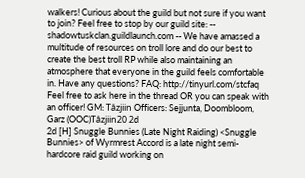walkers! Curious about the guild but not sure if you want to join? Feel free to stop by our guild site: -- shadowtuskclan.guildlaunch.com -- We have amassed a multitude of resources on troll lore and do our best to create the best troll RP while also maintaining an atmosphere that everyone in the guild feels comfortable in. Have any questions? FAQ: http://tinyurl.com/stcfaq Feel free to ask here in the thread OR you can speak with an officer! GM: Tåzjiin Officers: Sejjunta, Doombloom, Garz (OOC)Tåzjiin20 2d
2d [H] Snuggle Bunnies (Late Night Raiding) <Snuggle Bunnies> of Wyrmrest Accord is a late night semi-hardcore raid guild working on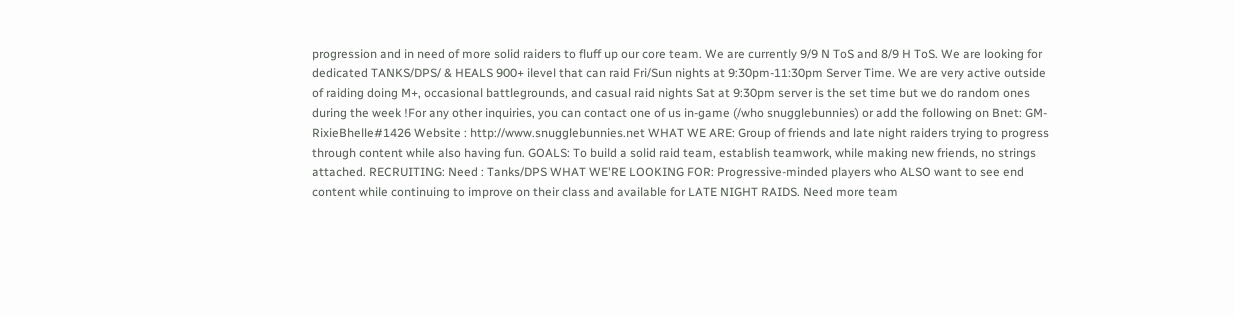progression and in need of more solid raiders to fluff up our core team. We are currently 9/9 N ToS and 8/9 H ToS. We are looking for dedicated TANKS/DPS/ & HEALS 900+ ilevel that can raid Fri/Sun nights at 9:30pm-11:30pm Server Time. We are very active outside of raiding doing M+, occasional battlegrounds, and casual raid nights Sat at 9:30pm server is the set time but we do random ones during the week !For any other inquiries, you can contact one of us in-game (/who snugglebunnies) or add the following on Bnet: GM- RixieBhelle#1426 Website : http://www.snugglebunnies.net WHAT WE ARE: Group of friends and late night raiders trying to progress through content while also having fun. GOALS: To build a solid raid team, establish teamwork, while making new friends, no strings attached. RECRUITING: Need : Tanks/DPS WHAT WE'RE LOOKING FOR: Progressive-minded players who ALSO want to see end content while continuing to improve on their class and available for LATE NIGHT RAIDS. Need more team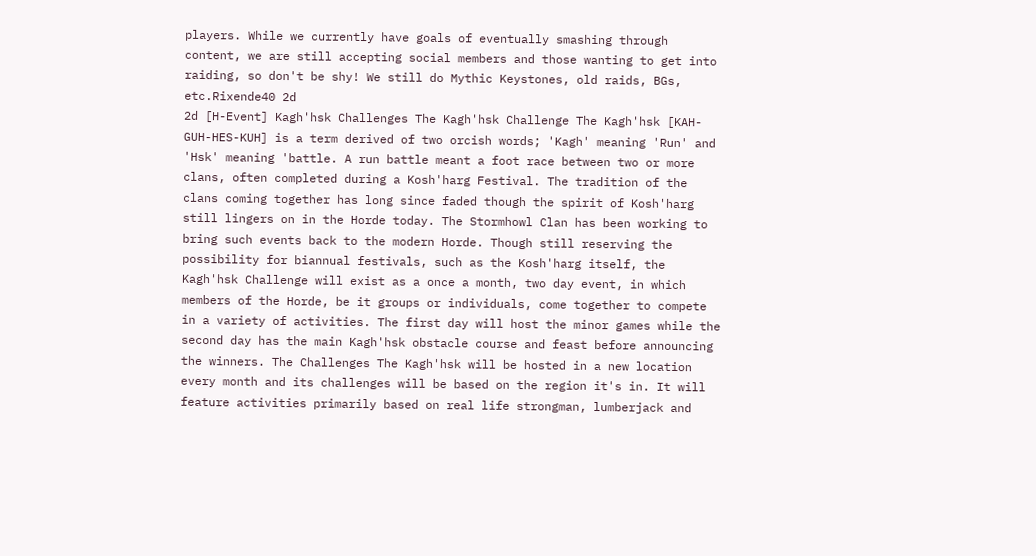players. While we currently have goals of eventually smashing through content, we are still accepting social members and those wanting to get into raiding, so don't be shy! We still do Mythic Keystones, old raids, BGs, etc.Rixende40 2d
2d [H-Event] Kagh'hsk Challenges The Kagh'hsk Challenge The Kagh'hsk [KAH-GUH-HES-KUH] is a term derived of two orcish words; 'Kagh' meaning 'Run' and 'Hsk' meaning 'battle. A run battle meant a foot race between two or more clans, often completed during a Kosh'harg Festival. The tradition of the clans coming together has long since faded though the spirit of Kosh'harg still lingers on in the Horde today. The Stormhowl Clan has been working to bring such events back to the modern Horde. Though still reserving the possibility for biannual festivals, such as the Kosh'harg itself, the Kagh'hsk Challenge will exist as a once a month, two day event, in which members of the Horde, be it groups or individuals, come together to compete in a variety of activities. The first day will host the minor games while the second day has the main Kagh'hsk obstacle course and feast before announcing the winners. The Challenges The Kagh'hsk will be hosted in a new location every month and its challenges will be based on the region it's in. It will feature activities primarily based on real life strongman, lumberjack and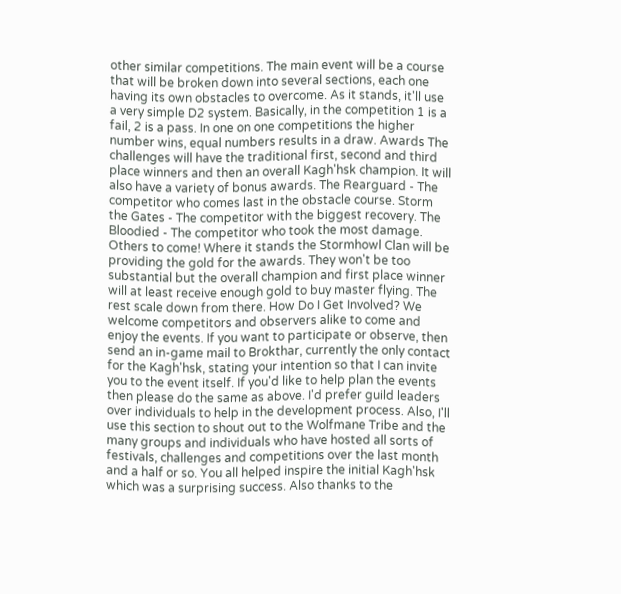other similar competitions. The main event will be a course that will be broken down into several sections, each one having its own obstacles to overcome. As it stands, it'll use a very simple D2 system. Basically, in the competition 1 is a fail, 2 is a pass. In one on one competitions the higher number wins, equal numbers results in a draw. Awards The challenges will have the traditional first, second and third place winners and then an overall Kagh'hsk champion. It will also have a variety of bonus awards. The Rearguard - The competitor who comes last in the obstacle course. Storm the Gates - The competitor with the biggest recovery. The Bloodied - The competitor who took the most damage. Others to come! Where it stands the Stormhowl Clan will be providing the gold for the awards. They won't be too substantial but the overall champion and first place winner will at least receive enough gold to buy master flying. The rest scale down from there. How Do I Get Involved? We welcome competitors and observers alike to come and enjoy the events. If you want to participate or observe, then send an in-game mail to Brokthar, currently the only contact for the Kagh'hsk, stating your intention so that I can invite you to the event itself. If you'd like to help plan the events then please do the same as above. I'd prefer guild leaders over individuals to help in the development process. Also, I'll use this section to shout out to the Wolfmane Tribe and the many groups and individuals who have hosted all sorts of festivals, challenges and competitions over the last month and a half or so. You all helped inspire the initial Kagh'hsk which was a surprising success. Also thanks to the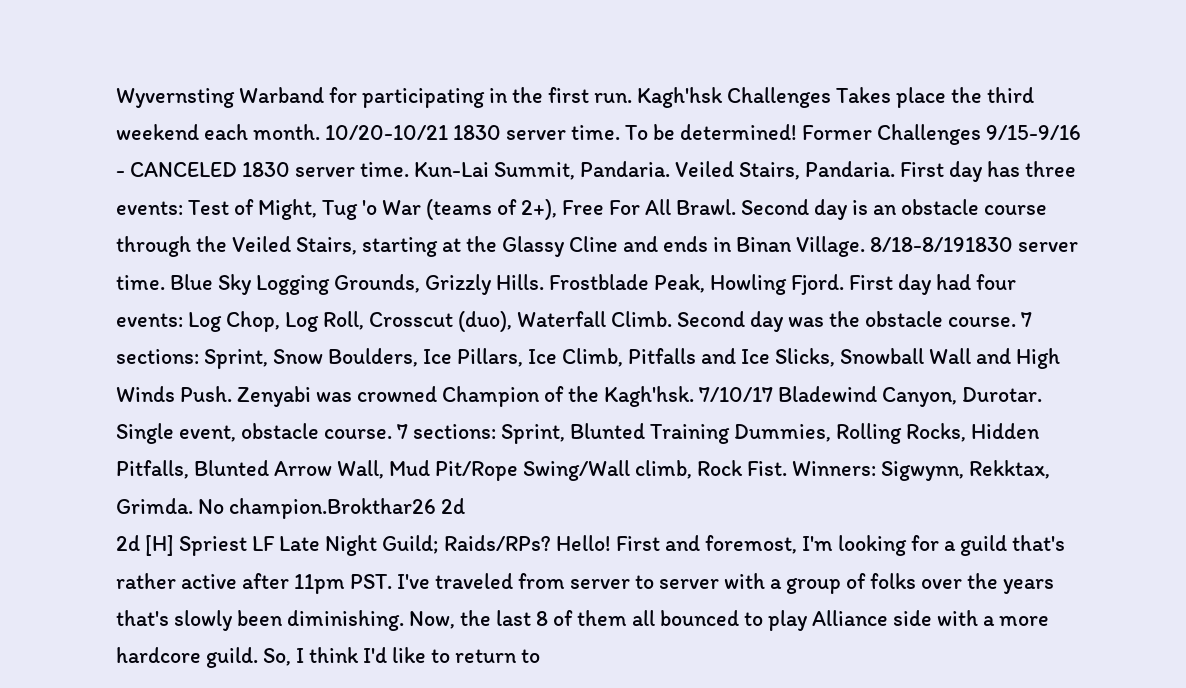Wyvernsting Warband for participating in the first run. Kagh'hsk Challenges Takes place the third weekend each month. 10/20-10/21 1830 server time. To be determined! Former Challenges 9/15-9/16 - CANCELED 1830 server time. Kun-Lai Summit, Pandaria. Veiled Stairs, Pandaria. First day has three events: Test of Might, Tug 'o War (teams of 2+), Free For All Brawl. Second day is an obstacle course through the Veiled Stairs, starting at the Glassy Cline and ends in Binan Village. 8/18-8/191830 server time. Blue Sky Logging Grounds, Grizzly Hills. Frostblade Peak, Howling Fjord. First day had four events: Log Chop, Log Roll, Crosscut (duo), Waterfall Climb. Second day was the obstacle course. 7 sections: Sprint, Snow Boulders, Ice Pillars, Ice Climb, Pitfalls and Ice Slicks, Snowball Wall and High Winds Push. Zenyabi was crowned Champion of the Kagh'hsk. 7/10/17 Bladewind Canyon, Durotar. Single event, obstacle course. 7 sections: Sprint, Blunted Training Dummies, Rolling Rocks, Hidden Pitfalls, Blunted Arrow Wall, Mud Pit/Rope Swing/Wall climb, Rock Fist. Winners: Sigwynn, Rekktax, Grimda. No champion.Brokthar26 2d
2d [H] Spriest LF Late Night Guild; Raids/RPs? Hello! First and foremost, I'm looking for a guild that's rather active after 11pm PST. I've traveled from server to server with a group of folks over the years that's slowly been diminishing. Now, the last 8 of them all bounced to play Alliance side with a more hardcore guild. So, I think I'd like to return to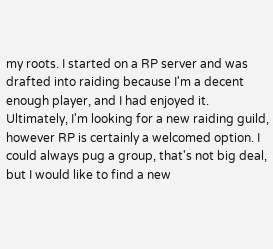my roots. I started on a RP server and was drafted into raiding because I'm a decent enough player, and I had enjoyed it. Ultimately, I'm looking for a new raiding guild, however RP is certainly a welcomed option. I could always pug a group, that's not big deal, but I would like to find a new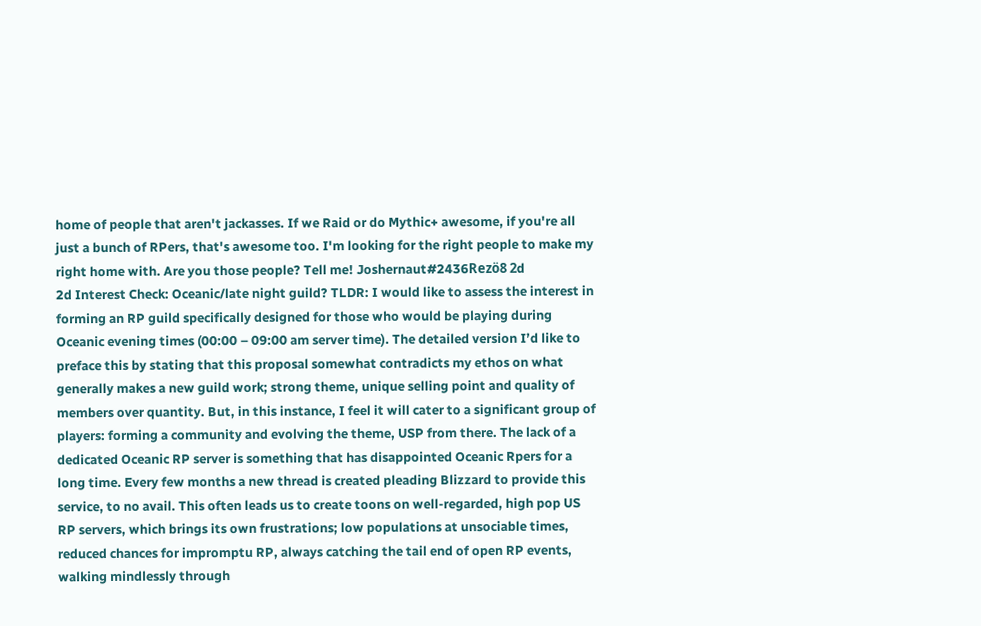home of people that aren't jackasses. If we Raid or do Mythic+ awesome, if you're all just a bunch of RPers, that's awesome too. I'm looking for the right people to make my right home with. Are you those people? Tell me! Joshernaut#2436Rezö8 2d
2d Interest Check: Oceanic/late night guild? TLDR: I would like to assess the interest in forming an RP guild specifically designed for those who would be playing during Oceanic evening times (00:00 – 09:00 am server time). The detailed version I’d like to preface this by stating that this proposal somewhat contradicts my ethos on what generally makes a new guild work; strong theme, unique selling point and quality of members over quantity. But, in this instance, I feel it will cater to a significant group of players: forming a community and evolving the theme, USP from there. The lack of a dedicated Oceanic RP server is something that has disappointed Oceanic Rpers for a long time. Every few months a new thread is created pleading Blizzard to provide this service, to no avail. This often leads us to create toons on well-regarded, high pop US RP servers, which brings its own frustrations; low populations at unsociable times, reduced chances for impromptu RP, always catching the tail end of open RP events, walking mindlessly through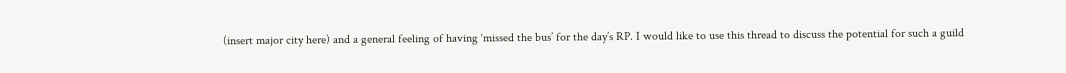(insert major city here) and a general feeling of having ‘missed the bus’ for the day’s RP. I would like to use this thread to discuss the potential for such a guild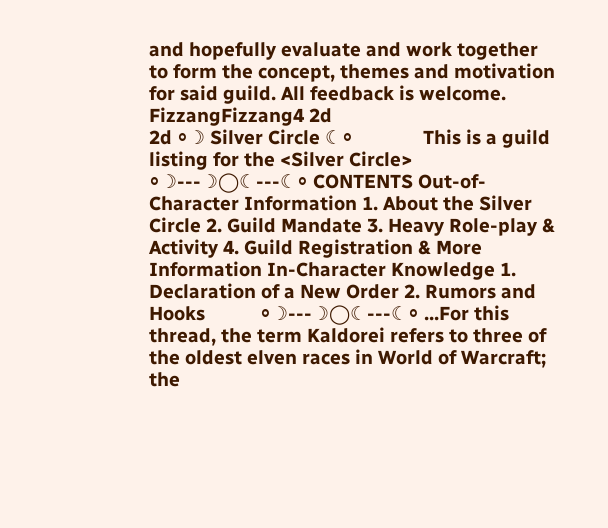and hopefully evaluate and work together to form the concept, themes and motivation for said guild. All feedback is welcome. FizzangFizzang4 2d
2d ⸰☽ Silver Circle ☾⸰              This is a guild listing for the <Silver Circle>           ⸰☽---☽◯☾---☾⸰ CONTENTS Out-of-Character Information 1. About the Silver Circle 2. Guild Mandate 3. Heavy Role-play & Activity 4. Guild Registration & More Information In-Character Knowledge 1. Declaration of a New Order 2. Rumors and Hooks           ⸰☽---☽◯☾---☾⸰ ...For this thread, the term Kaldorei refers to three of the oldest elven races in World of Warcraft; the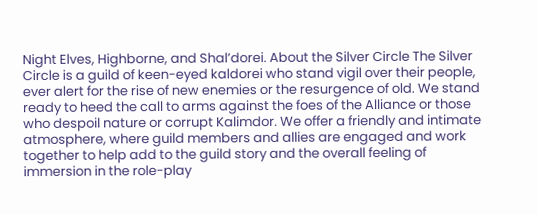Night Elves, Highborne, and Shal’dorei. About the Silver Circle The Silver Circle is a guild of keen-eyed kaldorei who stand vigil over their people, ever alert for the rise of new enemies or the resurgence of old. We stand ready to heed the call to arms against the foes of the Alliance or those who despoil nature or corrupt Kalimdor. We offer a friendly and intimate atmosphere, where guild members and allies are engaged and work together to help add to the guild story and the overall feeling of immersion in the role-play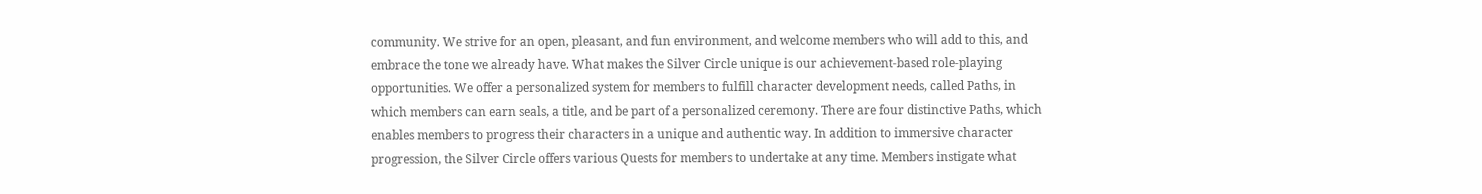community. We strive for an open, pleasant, and fun environment, and welcome members who will add to this, and embrace the tone we already have. What makes the Silver Circle unique is our achievement-based role-playing opportunities. We offer a personalized system for members to fulfill character development needs, called Paths, in which members can earn seals, a title, and be part of a personalized ceremony. There are four distinctive Paths, which enables members to progress their characters in a unique and authentic way. In addition to immersive character progression, the Silver Circle offers various Quests for members to undertake at any time. Members instigate what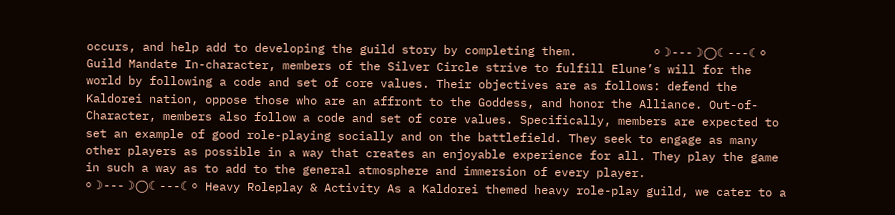occurs, and help add to developing the guild story by completing them.           ⸰☽---☽◯☾---☾⸰ Guild Mandate In-character, members of the Silver Circle strive to fulfill Elune’s will for the world by following a code and set of core values. Their objectives are as follows: defend the Kaldorei nation, oppose those who are an affront to the Goddess, and honor the Alliance. Out-of-Character, members also follow a code and set of core values. Specifically, members are expected to set an example of good role-playing socially and on the battlefield. They seek to engage as many other players as possible in a way that creates an enjoyable experience for all. They play the game in such a way as to add to the general atmosphere and immersion of every player.           ⸰☽---☽◯☾---☾⸰ Heavy Roleplay & Activity As a Kaldorei themed heavy role-play guild, we cater to a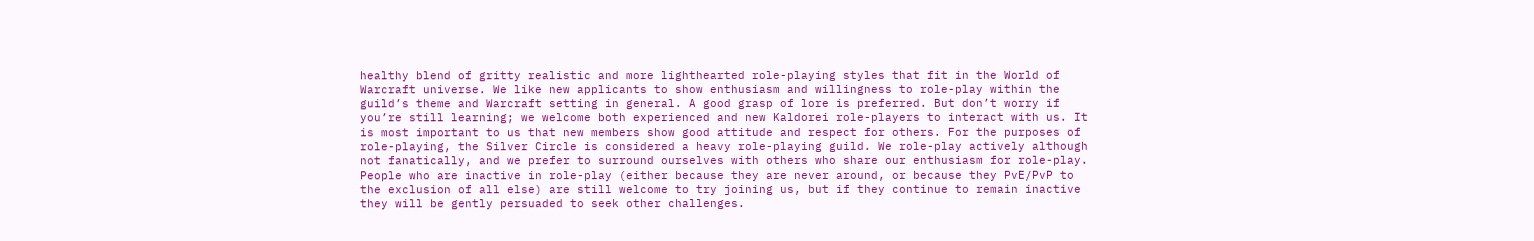healthy blend of gritty realistic and more lighthearted role-playing styles that fit in the World of Warcraft universe. We like new applicants to show enthusiasm and willingness to role-play within the guild’s theme and Warcraft setting in general. A good grasp of lore is preferred. But don’t worry if you’re still learning; we welcome both experienced and new Kaldorei role-players to interact with us. It is most important to us that new members show good attitude and respect for others. For the purposes of role-playing, the Silver Circle is considered a heavy role-playing guild. We role-play actively although not fanatically, and we prefer to surround ourselves with others who share our enthusiasm for role-play. People who are inactive in role-play (either because they are never around, or because they PvE/PvP to the exclusion of all else) are still welcome to try joining us, but if they continue to remain inactive they will be gently persuaded to seek other challenges.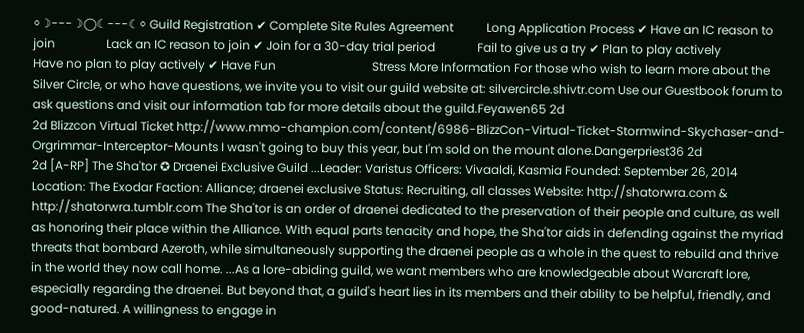⸰☽---☽◯☾---☾⸰ Guild Registration ✔ Complete Site Rules Agreement           Long Application Process ✔ Have an IC reason to join                 Lack an IC reason to join ✔ Join for a 30-day trial period              Fail to give us a try ✔ Plan to play actively                      Have no plan to play actively ✔ Have Fun                                Stress More Information For those who wish to learn more about the Silver Circle, or who have questions, we invite you to visit our guild website at: silvercircle.shivtr.com Use our Guestbook forum to ask questions and visit our information tab for more details about the guild.Feyawen65 2d
2d Blizzcon Virtual Ticket http://www.mmo-champion.com/content/6986-BlizzCon-Virtual-Ticket-Stormwind-Skychaser-and-Orgrimmar-Interceptor-Mounts I wasn't going to buy this year, but I'm sold on the mount alone.Dangerpriest36 2d
2d [A-RP] The Sha'tor ✪ Draenei Exclusive Guild ...Leader: Varistus Officers: Vivaaldi, Kasmia Founded: September 26, 2014 Location: The Exodar Faction: Alliance; draenei exclusive Status: Recruiting, all classes Website: http://shatorwra.com & http://shatorwra.tumblr.com The Sha'tor is an order of draenei dedicated to the preservation of their people and culture, as well as honoring their place within the Alliance. With equal parts tenacity and hope, the Sha'tor aids in defending against the myriad threats that bombard Azeroth, while simultaneously supporting the draenei people as a whole in the quest to rebuild and thrive in the world they now call home. ...As a lore-abiding guild, we want members who are knowledgeable about Warcraft lore, especially regarding the draenei. But beyond that, a guild's heart lies in its members and their ability to be helpful, friendly, and good-natured. A willingness to engage in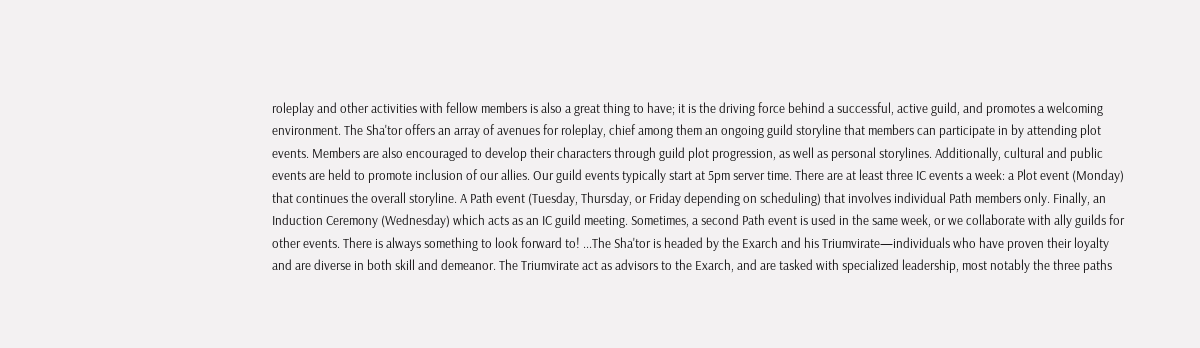roleplay and other activities with fellow members is also a great thing to have; it is the driving force behind a successful, active guild, and promotes a welcoming environment. The Sha'tor offers an array of avenues for roleplay, chief among them an ongoing guild storyline that members can participate in by attending plot events. Members are also encouraged to develop their characters through guild plot progression, as well as personal storylines. Additionally, cultural and public events are held to promote inclusion of our allies. Our guild events typically start at 5pm server time. There are at least three IC events a week: a Plot event (Monday) that continues the overall storyline. A Path event (Tuesday, Thursday, or Friday depending on scheduling) that involves individual Path members only. Finally, an Induction Ceremony (Wednesday) which acts as an IC guild meeting. Sometimes, a second Path event is used in the same week, or we collaborate with ally guilds for other events. There is always something to look forward to! ...The Sha'tor is headed by the Exarch and his Triumvirate—individuals who have proven their loyalty and are diverse in both skill and demeanor. The Triumvirate act as advisors to the Exarch, and are tasked with specialized leadership, most notably the three paths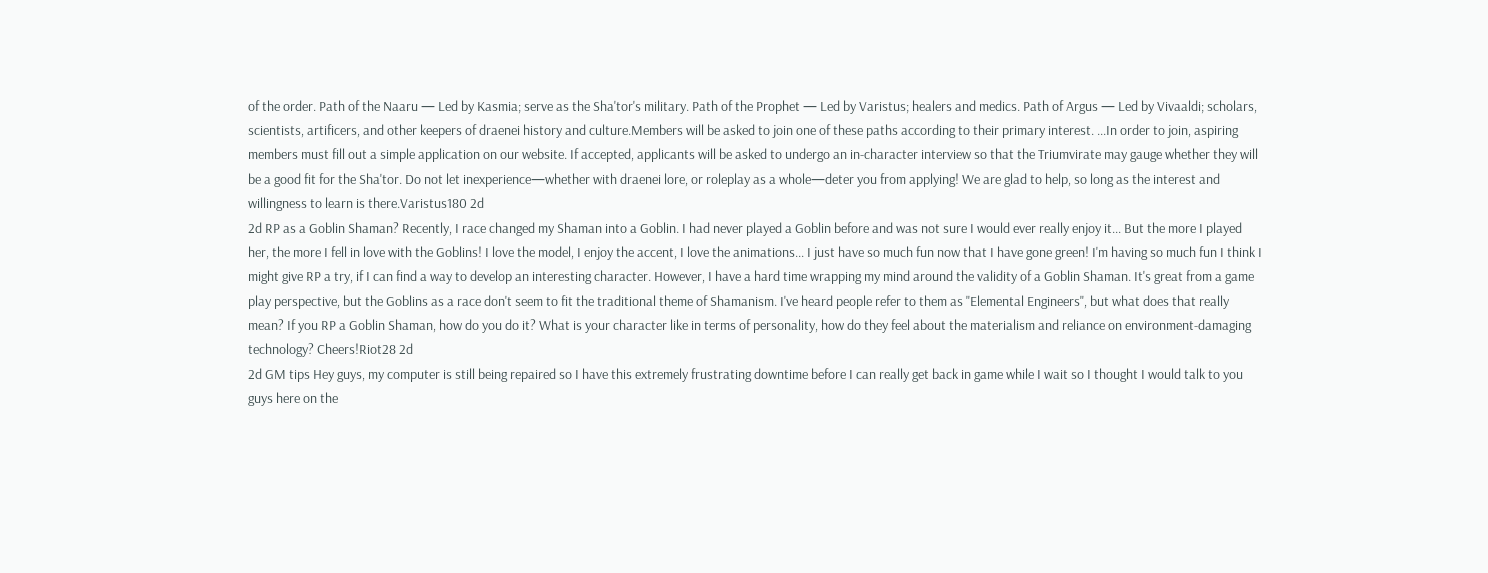of the order. Path of the Naaru — Led by Kasmia; serve as the Sha'tor's military. Path of the Prophet — Led by Varistus; healers and medics. Path of Argus — Led by Vivaaldi; scholars, scientists, artificers, and other keepers of draenei history and culture.Members will be asked to join one of these paths according to their primary interest. ...In order to join, aspiring members must fill out a simple application on our website. If accepted, applicants will be asked to undergo an in-character interview so that the Triumvirate may gauge whether they will be a good fit for the Sha'tor. Do not let inexperience—whether with draenei lore, or roleplay as a whole—deter you from applying! We are glad to help, so long as the interest and willingness to learn is there.Varistus180 2d
2d RP as a Goblin Shaman? Recently, I race changed my Shaman into a Goblin. I had never played a Goblin before and was not sure I would ever really enjoy it... But the more I played her, the more I fell in love with the Goblins! I love the model, I enjoy the accent, I love the animations... I just have so much fun now that I have gone green! I'm having so much fun I think I might give RP a try, if I can find a way to develop an interesting character. However, I have a hard time wrapping my mind around the validity of a Goblin Shaman. It's great from a game play perspective, but the Goblins as a race don't seem to fit the traditional theme of Shamanism. I've heard people refer to them as "Elemental Engineers", but what does that really mean? If you RP a Goblin Shaman, how do you do it? What is your character like in terms of personality, how do they feel about the materialism and reliance on environment-damaging technology? Cheers!Riot28 2d
2d GM tips Hey guys, my computer is still being repaired so I have this extremely frustrating downtime before I can really get back in game while I wait so I thought I would talk to you guys here on the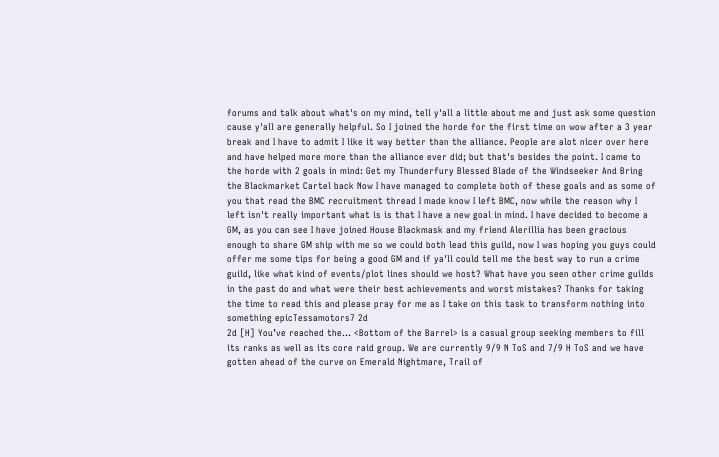forums and talk about what's on my mind, tell y'all a little about me and just ask some question cause y'all are generally helpful. So I joined the horde for the first time on wow after a 3 year break and I have to admit I like it way better than the alliance. People are alot nicer over here and have helped more more than the alliance ever did; but that's besides the point. I came to the horde with 2 goals in mind: Get my Thunderfury Blessed Blade of the Windseeker And Bring the Blackmarket Cartel back Now I have managed to complete both of these goals and as some of you that read the BMC recruitment thread I made know I left BMC, now while the reason why I left isn't really important what is is that I have a new goal in mind. I have decided to become a GM, as you can see I have joined House Blackmask and my friend Alerillia has been gracious enough to share GM ship with me so we could both lead this guild, now I was hoping you guys could offer me some tips for being a good GM and if ya'll could tell me the best way to run a crime guild, like what kind of events/plot lines should we host? What have you seen other crime guilds in the past do and what were their best achievements and worst mistakes? Thanks for taking the time to read this and please pray for me as I take on this task to transform nothing into something epicTessamotors7 2d
2d [H] You’ve reached the... <Bottom of the Barrel> is a casual group seeking members to fill its ranks as well as its core raid group. We are currently 9/9 N ToS and 7/9 H ToS and we have gotten ahead of the curve on Emerald Nightmare, Trail of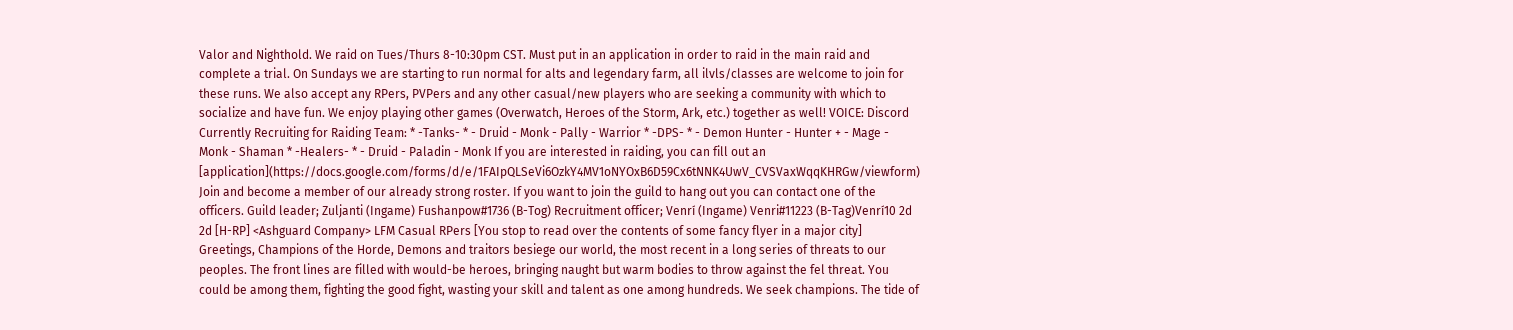Valor and Nighthold. We raid on Tues/Thurs 8-10:30pm CST. Must put in an application in order to raid in the main raid and complete a trial. On Sundays we are starting to run normal for alts and legendary farm, all ilvls/classes are welcome to join for these runs. We also accept any RPers, PVPers and any other casual/new players who are seeking a community with which to socialize and have fun. We enjoy playing other games (Overwatch, Heroes of the Storm, Ark, etc.) together as well! VOICE: Discord Currently Recruiting for Raiding Team: * -Tanks- * - Druid - Monk - Pally - Warrior * -DPS- * - Demon Hunter - Hunter + - Mage - Monk - Shaman * -Healers- * - Druid - Paladin - Monk If you are interested in raiding, you can fill out an [application](https://docs.google.com/forms/d/e/1FAIpQLSeVi6OzkY4MV1oNYOxB6D59Cx6tNNK4UwV_CVSVaxWqqKHRGw/viewform) Join and become a member of our already strong roster. If you want to join the guild to hang out you can contact one of the officers. Guild leader; Zuljanti (Ingame) Fushanpow#1736 (B-Tog) Recruitment officer; Venrí (Ingame) Venri#11223 (B-Tag)Venrí10 2d
2d [H-RP] <Ashguard Company> LFM Casual RPers [You stop to read over the contents of some fancy flyer in a major city] Greetings, Champions of the Horde, Demons and traitors besiege our world, the most recent in a long series of threats to our peoples. The front lines are filled with would-be heroes, bringing naught but warm bodies to throw against the fel threat. You could be among them, fighting the good fight, wasting your skill and talent as one among hundreds. We seek champions. The tide of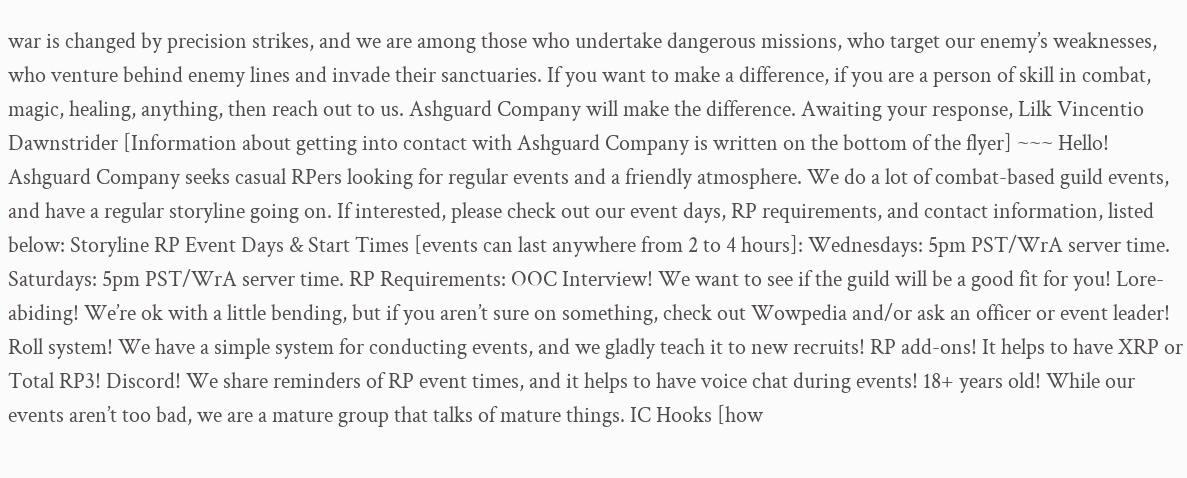war is changed by precision strikes, and we are among those who undertake dangerous missions, who target our enemy’s weaknesses, who venture behind enemy lines and invade their sanctuaries. If you want to make a difference, if you are a person of skill in combat, magic, healing, anything, then reach out to us. Ashguard Company will make the difference. Awaiting your response, Lilk Vincentio Dawnstrider [Information about getting into contact with Ashguard Company is written on the bottom of the flyer] ~~~ Hello! Ashguard Company seeks casual RPers looking for regular events and a friendly atmosphere. We do a lot of combat-based guild events, and have a regular storyline going on. If interested, please check out our event days, RP requirements, and contact information, listed below: Storyline RP Event Days & Start Times [events can last anywhere from 2 to 4 hours]: Wednesdays: 5pm PST/WrA server time. Saturdays: 5pm PST/WrA server time. RP Requirements: OOC Interview! We want to see if the guild will be a good fit for you! Lore-abiding! We’re ok with a little bending, but if you aren’t sure on something, check out Wowpedia and/or ask an officer or event leader! Roll system! We have a simple system for conducting events, and we gladly teach it to new recruits! RP add-ons! It helps to have XRP or Total RP3! Discord! We share reminders of RP event times, and it helps to have voice chat during events! 18+ years old! While our events aren’t too bad, we are a mature group that talks of mature things. IC Hooks [how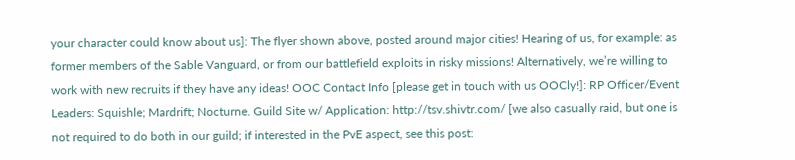your character could know about us]: The flyer shown above, posted around major cities! Hearing of us, for example: as former members of the Sable Vanguard, or from our battlefield exploits in risky missions! Alternatively, we’re willing to work with new recruits if they have any ideas! OOC Contact Info [please get in touch with us OOCly!]: RP Officer/Event Leaders: Squishle; Mardrift; Nocturne. Guild Site w/ Application: http://tsv.shivtr.com/ [we also casually raid, but one is not required to do both in our guild; if interested in the PvE aspect, see this post: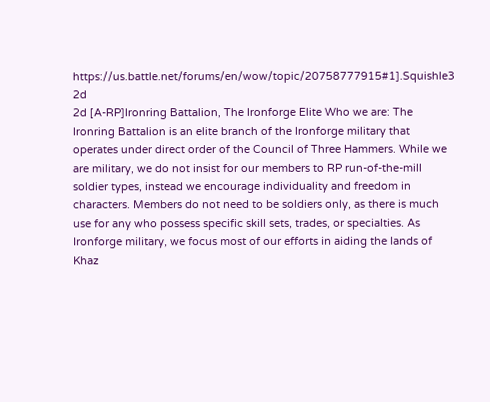https://us.battle.net/forums/en/wow/topic/20758777915#1].Squishle3 2d
2d [A-RP]Ironring Battalion, The Ironforge Elite Who we are: The Ironring Battalion is an elite branch of the Ironforge military that operates under direct order of the Council of Three Hammers. While we are military, we do not insist for our members to RP run-of-the-mill soldier types, instead we encourage individuality and freedom in characters. Members do not need to be soldiers only, as there is much use for any who possess specific skill sets, trades, or specialties. As Ironforge military, we focus most of our efforts in aiding the lands of Khaz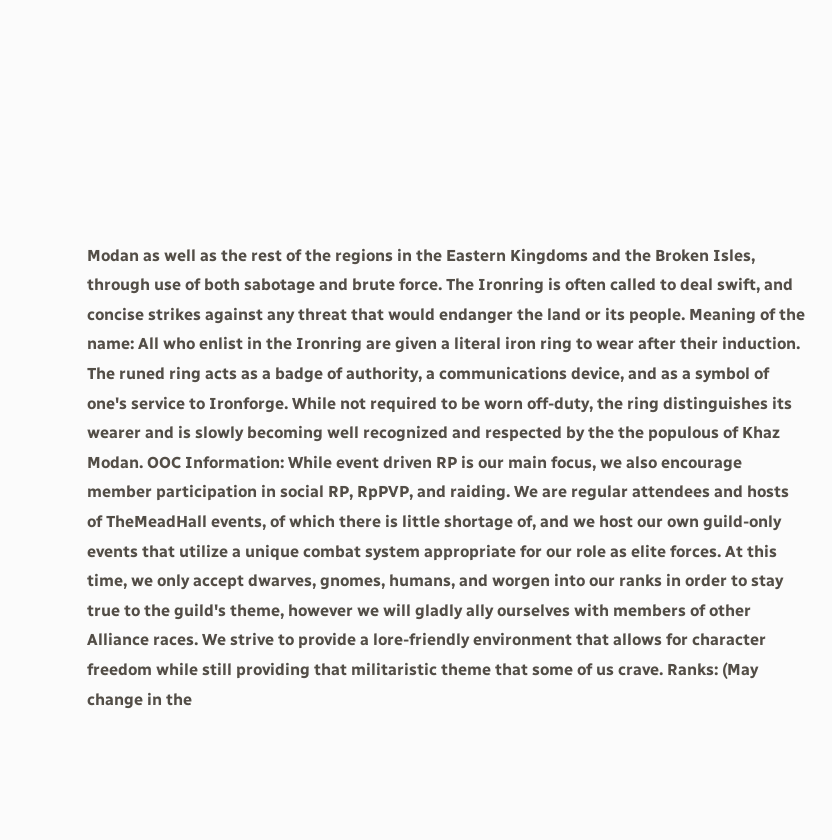Modan as well as the rest of the regions in the Eastern Kingdoms and the Broken Isles, through use of both sabotage and brute force. The Ironring is often called to deal swift, and concise strikes against any threat that would endanger the land or its people. Meaning of the name: All who enlist in the Ironring are given a literal iron ring to wear after their induction. The runed ring acts as a badge of authority, a communications device, and as a symbol of one's service to Ironforge. While not required to be worn off-duty, the ring distinguishes its wearer and is slowly becoming well recognized and respected by the the populous of Khaz Modan. OOC Information: While event driven RP is our main focus, we also encourage member participation in social RP, RpPVP, and raiding. We are regular attendees and hosts of TheMeadHall events, of which there is little shortage of, and we host our own guild-only events that utilize a unique combat system appropriate for our role as elite forces. At this time, we only accept dwarves, gnomes, humans, and worgen into our ranks in order to stay true to the guild's theme, however we will gladly ally ourselves with members of other Alliance races. We strive to provide a lore-friendly environment that allows for character freedom while still providing that militaristic theme that some of us crave. Ranks: (May change in the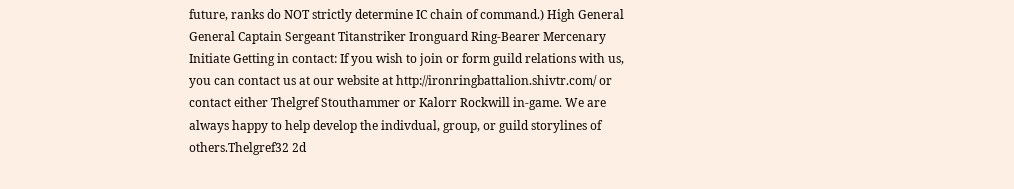future, ranks do NOT strictly determine IC chain of command.) High General General Captain Sergeant Titanstriker Ironguard Ring-Bearer Mercenary Initiate Getting in contact: If you wish to join or form guild relations with us, you can contact us at our website at http://ironringbattalion.shivtr.com/ or contact either Thelgref Stouthammer or Kalorr Rockwill in-game. We are always happy to help develop the indivdual, group, or guild storylines of others.Thelgref32 2d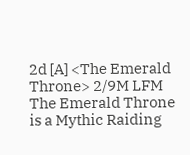2d [A] <The Emerald Throne> 2/9M LFM The Emerald Throne is a Mythic Raiding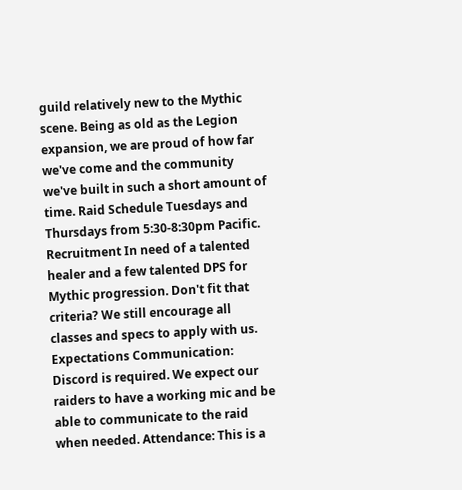guild relatively new to the Mythic scene. Being as old as the Legion expansion, we are proud of how far we've come and the community we've built in such a short amount of time. Raid Schedule Tuesdays and Thursdays from 5:30-8:30pm Pacific. Recruitment In need of a talented healer and a few talented DPS for Mythic progression. Don't fit that criteria? We still encourage all classes and specs to apply with us. Expectations Communication: Discord is required. We expect our raiders to have a working mic and be able to communicate to the raid when needed. Attendance: This is a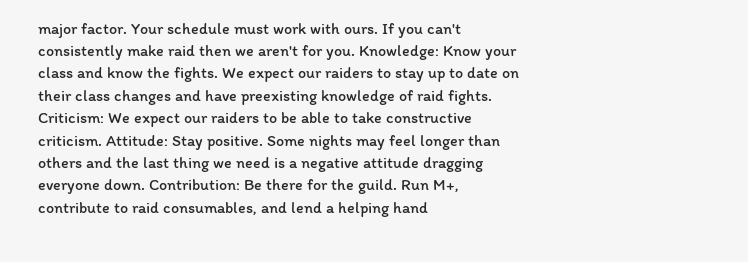major factor. Your schedule must work with ours. If you can't consistently make raid then we aren't for you. Knowledge: Know your class and know the fights. We expect our raiders to stay up to date on their class changes and have preexisting knowledge of raid fights. Criticism: We expect our raiders to be able to take constructive criticism. Attitude: Stay positive. Some nights may feel longer than others and the last thing we need is a negative attitude dragging everyone down. Contribution: Be there for the guild. Run M+, contribute to raid consumables, and lend a helping hand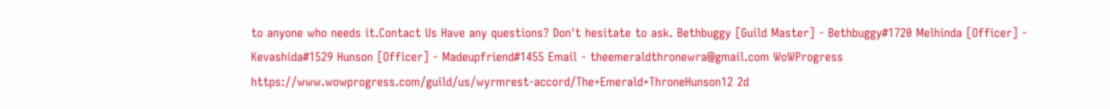to anyone who needs it.Contact Us Have any questions? Don't hesitate to ask. Bethbuggy [Guild Master] - Bethbuggy#1720 Melhinda [Officer] - Kevashida#1529 Hunson [Officer] - Madeupfriend#1455 Email - theemeraldthronewra@gmail.com WoWProgress https://www.wowprogress.com/guild/us/wyrmrest-accord/The+Emerald+ThroneHunson12 2d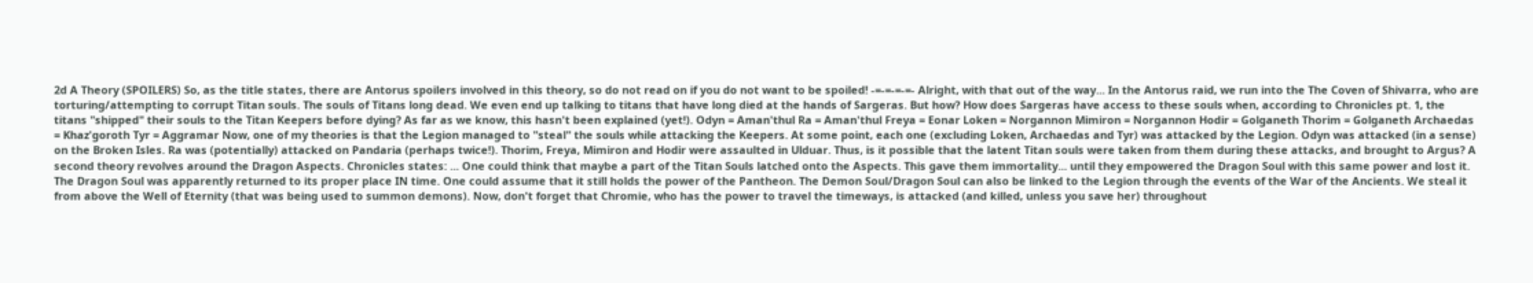2d A Theory (SPOILERS) So, as the title states, there are Antorus spoilers involved in this theory, so do not read on if you do not want to be spoiled! -=-=-=-=- Alright, with that out of the way... In the Antorus raid, we run into the The Coven of Shivarra, who are torturing/attempting to corrupt Titan souls. The souls of Titans long dead. We even end up talking to titans that have long died at the hands of Sargeras. But how? How does Sargeras have access to these souls when, according to Chronicles pt. 1, the titans "shipped" their souls to the Titan Keepers before dying? As far as we know, this hasn't been explained (yet!). Odyn = Aman'thul Ra = Aman'thul Freya = Eonar Loken = Norgannon Mimiron = Norgannon Hodir = Golganeth Thorim = Golganeth Archaedas = Khaz'goroth Tyr = Aggramar Now, one of my theories is that the Legion managed to "steal" the souls while attacking the Keepers. At some point, each one (excluding Loken, Archaedas and Tyr) was attacked by the Legion. Odyn was attacked (in a sense) on the Broken Isles. Ra was (potentially) attacked on Pandaria (perhaps twice!). Thorim, Freya, Mimiron and Hodir were assaulted in Ulduar. Thus, is it possible that the latent Titan souls were taken from them during these attacks, and brought to Argus? A second theory revolves around the Dragon Aspects. Chronicles states: ... One could think that maybe a part of the Titan Souls latched onto the Aspects. This gave them immortality... until they empowered the Dragon Soul with this same power and lost it. The Dragon Soul was apparently returned to its proper place IN time. One could assume that it still holds the power of the Pantheon. The Demon Soul/Dragon Soul can also be linked to the Legion through the events of the War of the Ancients. We steal it from above the Well of Eternity (that was being used to summon demons). Now, don't forget that Chromie, who has the power to travel the timeways, is attacked (and killed, unless you save her) throughout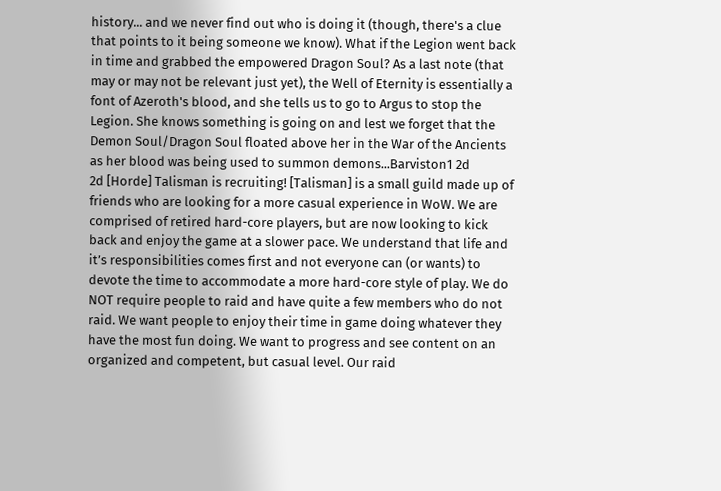history... and we never find out who is doing it (though, there's a clue that points to it being someone we know). What if the Legion went back in time and grabbed the empowered Dragon Soul? As a last note (that may or may not be relevant just yet), the Well of Eternity is essentially a font of Azeroth's blood, and she tells us to go to Argus to stop the Legion. She knows something is going on and lest we forget that the Demon Soul/Dragon Soul floated above her in the War of the Ancients as her blood was being used to summon demons...Barviston1 2d
2d [Horde] Talisman is recruiting! [Talisman] is a small guild made up of friends who are looking for a more casual experience in WoW. We are comprised of retired hard-core players, but are now looking to kick back and enjoy the game at a slower pace. We understand that life and it’s responsibilities comes first and not everyone can (or wants) to devote the time to accommodate a more hard-core style of play. We do NOT require people to raid and have quite a few members who do not raid. We want people to enjoy their time in game doing whatever they have the most fun doing. We want to progress and see content on an organized and competent, but casual level. Our raid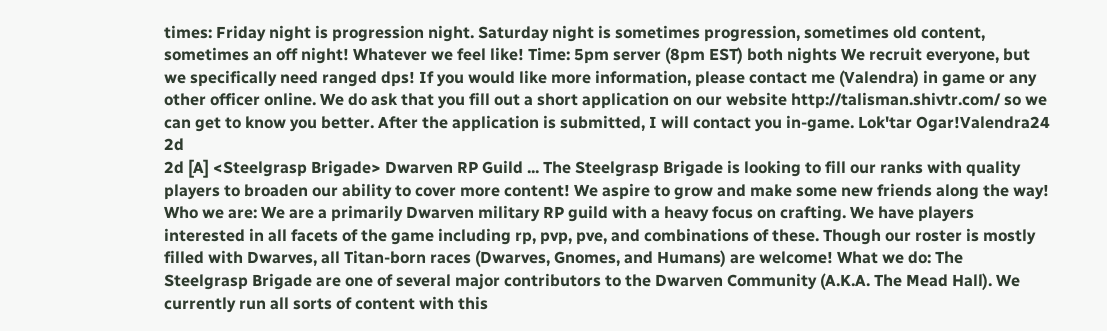times: Friday night is progression night. Saturday night is sometimes progression, sometimes old content, sometimes an off night! Whatever we feel like! Time: 5pm server (8pm EST) both nights We recruit everyone, but we specifically need ranged dps! If you would like more information, please contact me (Valendra) in game or any other officer online. We do ask that you fill out a short application on our website http://talisman.shivtr.com/ so we can get to know you better. After the application is submitted, I will contact you in-game. Lok'tar Ogar!Valendra24 2d
2d [A] <Steelgrasp Brigade> Dwarven RP Guild ... The Steelgrasp Brigade is looking to fill our ranks with quality players to broaden our ability to cover more content! We aspire to grow and make some new friends along the way! Who we are: We are a primarily Dwarven military RP guild with a heavy focus on crafting. We have players interested in all facets of the game including rp, pvp, pve, and combinations of these. Though our roster is mostly filled with Dwarves, all Titan-born races (Dwarves, Gnomes, and Humans) are welcome! What we do: The Steelgrasp Brigade are one of several major contributors to the Dwarven Community (A.K.A. The Mead Hall). We currently run all sorts of content with this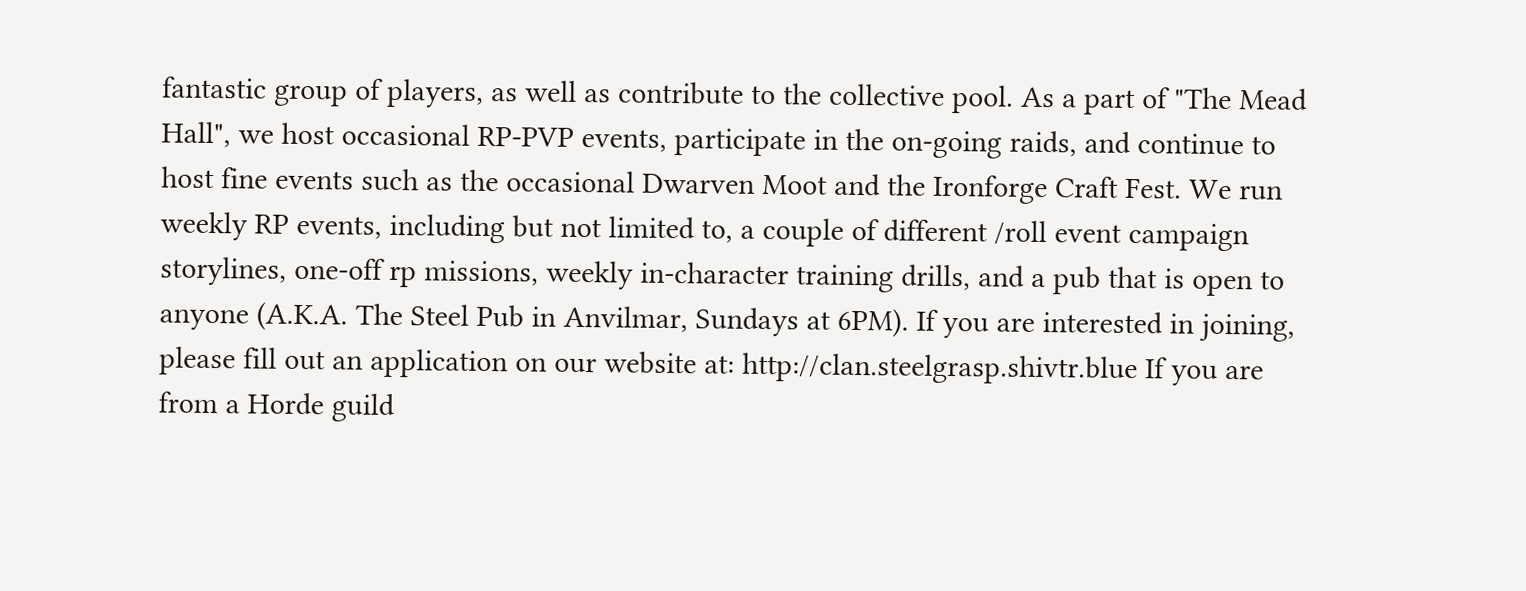fantastic group of players, as well as contribute to the collective pool. As a part of "The Mead Hall", we host occasional RP-PVP events, participate in the on-going raids, and continue to host fine events such as the occasional Dwarven Moot and the Ironforge Craft Fest. We run weekly RP events, including but not limited to, a couple of different /roll event campaign storylines, one-off rp missions, weekly in-character training drills, and a pub that is open to anyone (A.K.A. The Steel Pub in Anvilmar, Sundays at 6PM). If you are interested in joining, please fill out an application on our website at: http://clan.steelgrasp.shivtr.blue If you are from a Horde guild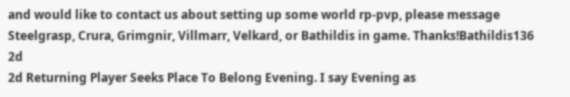and would like to contact us about setting up some world rp-pvp, please message Steelgrasp, Crura, Grimgnir, Villmarr, Velkard, or Bathildis in game. Thanks!Bathildis136 2d
2d Returning Player Seeks Place To Belong Evening. I say Evening as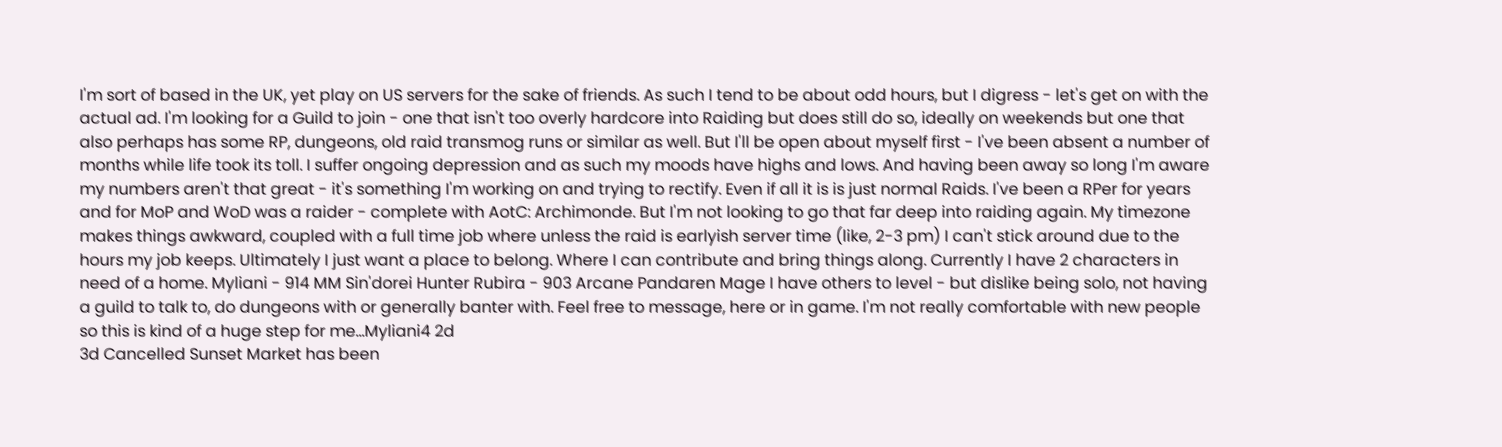I'm sort of based in the UK, yet play on US servers for the sake of friends. As such I tend to be about odd hours, but I digress - let's get on with the actual ad. I'm looking for a Guild to join - one that isn't too overly hardcore into Raiding but does still do so, ideally on weekends but one that also perhaps has some RP, dungeons, old raid transmog runs or similar as well. But I'll be open about myself first - I've been absent a number of months while life took its toll. I suffer ongoing depression and as such my moods have highs and lows. And having been away so long I'm aware my numbers aren't that great - it's something I'm working on and trying to rectify. Even if all it is is just normal Raids. I've been a RPer for years and for MoP and WoD was a raider - complete with AotC: Archimonde. But I'm not looking to go that far deep into raiding again. My timezone makes things awkward, coupled with a full time job where unless the raid is earlyish server time (like, 2-3 pm) I can't stick around due to the hours my job keeps. Ultimately I just want a place to belong. Where I can contribute and bring things along. Currently I have 2 characters in need of a home. Myliani - 914 MM Sin'dorei Hunter Rubira - 903 Arcane Pandaren Mage I have others to level - but dislike being solo, not having a guild to talk to, do dungeons with or generally banter with. Feel free to message, here or in game. I'm not really comfortable with new people so this is kind of a huge step for me...Myliani4 2d
3d Cancelled Sunset Market has been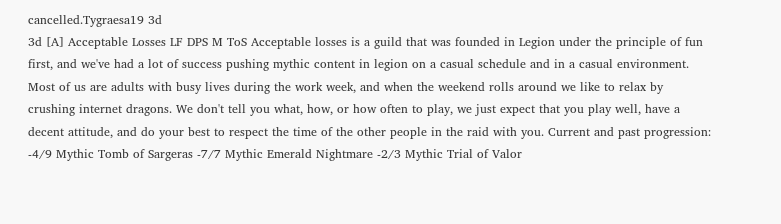cancelled.Tygraesa19 3d
3d [A] Acceptable Losses LF DPS M ToS Acceptable losses is a guild that was founded in Legion under the principle of fun first, and we've had a lot of success pushing mythic content in legion on a casual schedule and in a casual environment. Most of us are adults with busy lives during the work week, and when the weekend rolls around we like to relax by crushing internet dragons. We don't tell you what, how, or how often to play, we just expect that you play well, have a decent attitude, and do your best to respect the time of the other people in the raid with you. Current and past progression: -4/9 Mythic Tomb of Sargeras -7/7 Mythic Emerald Nightmare -2/3 Mythic Trial of Valor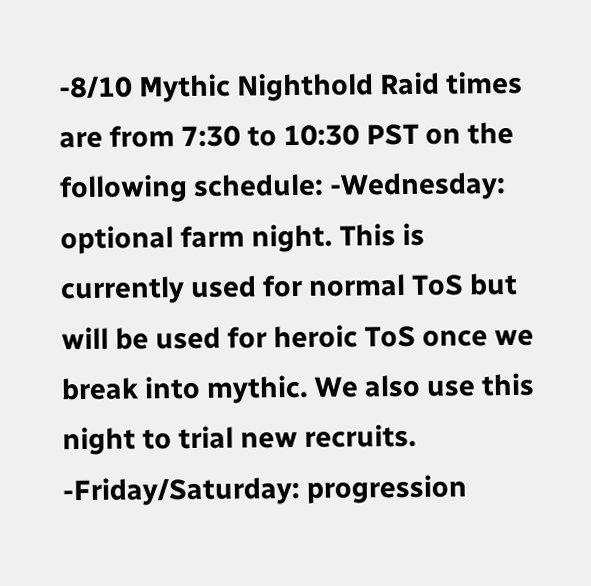-8/10 Mythic Nighthold Raid times are from 7:30 to 10:30 PST on the following schedule: -Wednesday: optional farm night. This is currently used for normal ToS but will be used for heroic ToS once we break into mythic. We also use this night to trial new recruits. -Friday/Saturday: progression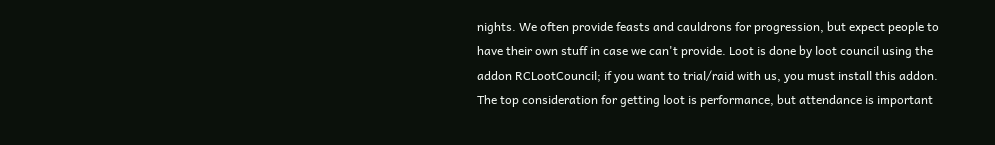nights. We often provide feasts and cauldrons for progression, but expect people to have their own stuff in case we can't provide. Loot is done by loot council using the addon RCLootCouncil; if you want to trial/raid with us, you must install this addon. The top consideration for getting loot is performance, but attendance is important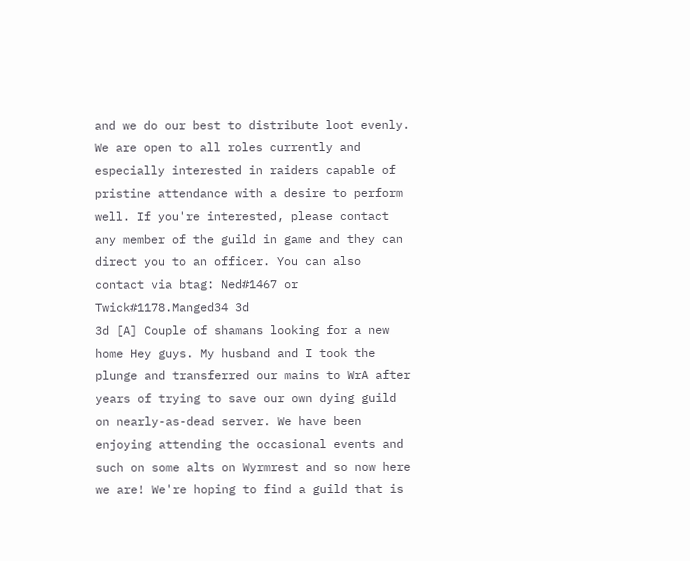and we do our best to distribute loot evenly. We are open to all roles currently and especially interested in raiders capable of pristine attendance with a desire to perform well. If you're interested, please contact any member of the guild in game and they can direct you to an officer. You can also contact via btag: Ned#1467 or Twick#1178.Manged34 3d
3d [A] Couple of shamans looking for a new home Hey guys. My husband and I took the plunge and transferred our mains to WrA after years of trying to save our own dying guild on nearly-as-dead server. We have been enjoying attending the occasional events and such on some alts on Wyrmrest and so now here we are! We're hoping to find a guild that is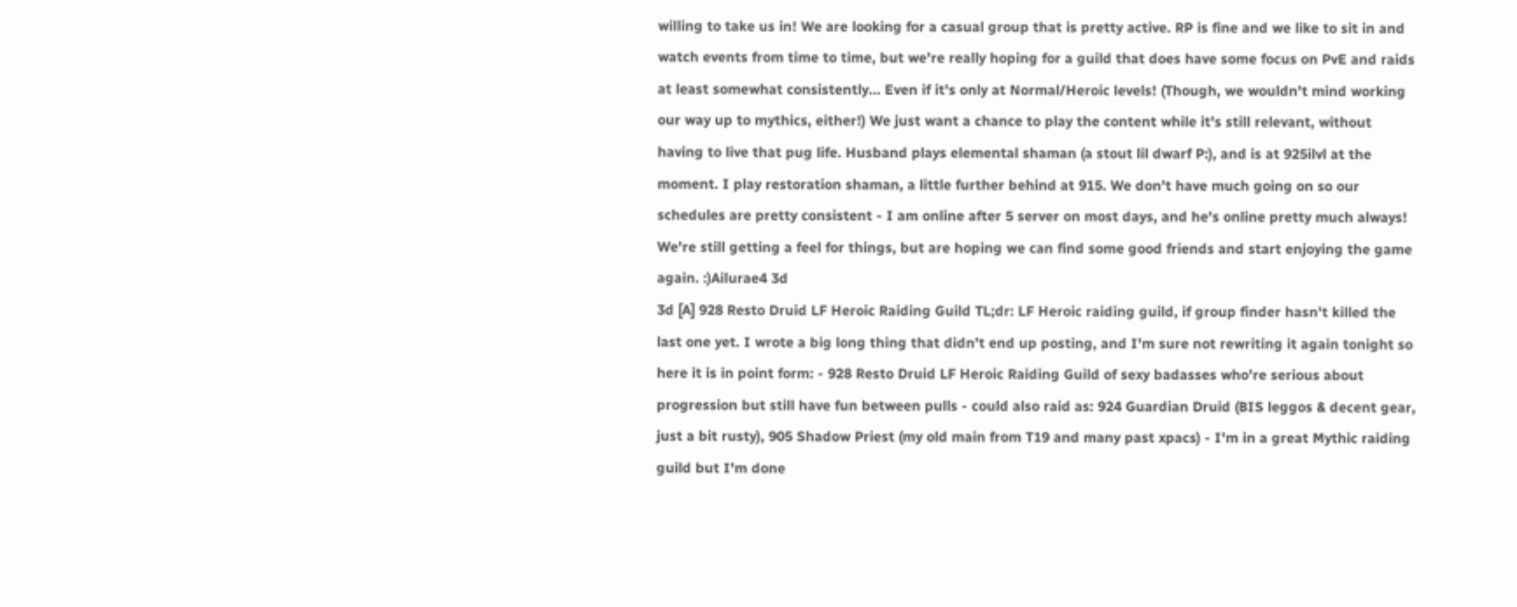willing to take us in! We are looking for a casual group that is pretty active. RP is fine and we like to sit in and watch events from time to time, but we're really hoping for a guild that does have some focus on PvE and raids at least somewhat consistently... Even if it's only at Normal/Heroic levels! (Though, we wouldn't mind working our way up to mythics, either!) We just want a chance to play the content while it's still relevant, without having to live that pug life. Husband plays elemental shaman (a stout lil dwarf P:), and is at 925ilvl at the moment. I play restoration shaman, a little further behind at 915. We don't have much going on so our schedules are pretty consistent - I am online after 5 server on most days, and he's online pretty much always! We're still getting a feel for things, but are hoping we can find some good friends and start enjoying the game again. :)Ailurae4 3d
3d [A] 928 Resto Druid LF Heroic Raiding Guild TL;dr: LF Heroic raiding guild, if group finder hasn't killed the last one yet. I wrote a big long thing that didn't end up posting, and I'm sure not rewriting it again tonight so here it is in point form: - 928 Resto Druid LF Heroic Raiding Guild of sexy badasses who're serious about progression but still have fun between pulls - could also raid as: 924 Guardian Druid (BIS leggos & decent gear, just a bit rusty), 905 Shadow Priest (my old main from T19 and many past xpacs) - I'm in a great Mythic raiding guild but I'm done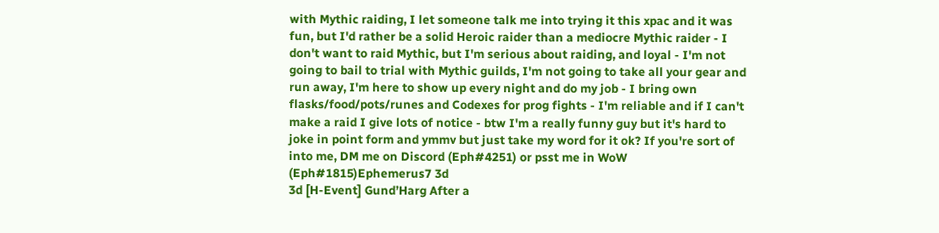with Mythic raiding, I let someone talk me into trying it this xpac and it was fun, but I'd rather be a solid Heroic raider than a mediocre Mythic raider - I don't want to raid Mythic, but I'm serious about raiding, and loyal - I'm not going to bail to trial with Mythic guilds, I'm not going to take all your gear and run away, I'm here to show up every night and do my job - I bring own flasks/food/pots/runes and Codexes for prog fights - I'm reliable and if I can't make a raid I give lots of notice - btw I'm a really funny guy but it's hard to joke in point form and ymmv but just take my word for it ok? If you're sort of into me, DM me on Discord (Eph#4251) or psst me in WoW (Eph#1815)Ephemerus7 3d
3d [H-Event] Gund’Harg After a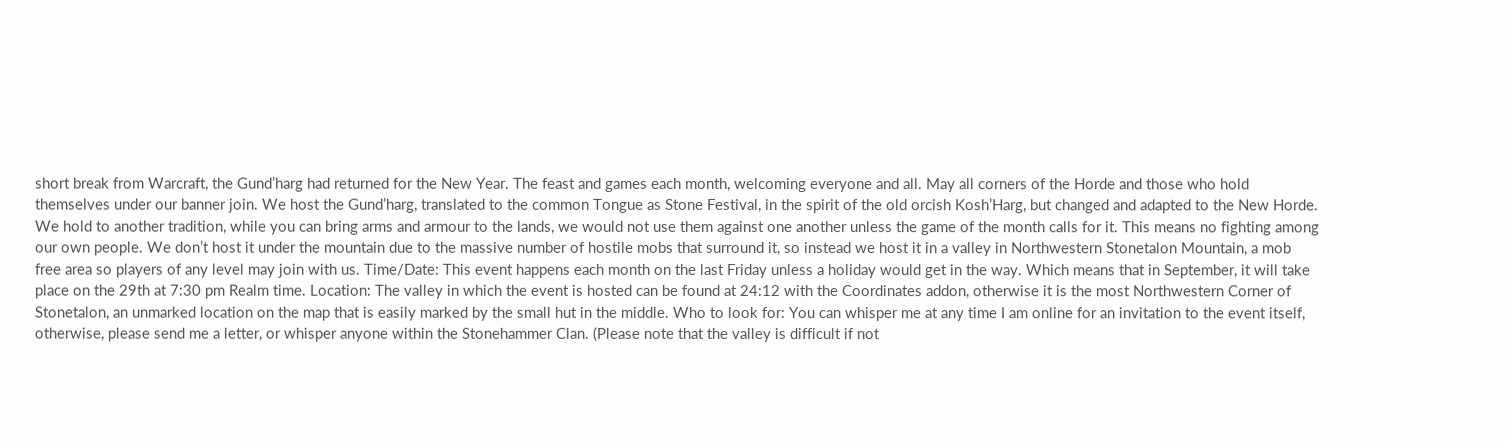short break from Warcraft, the Gund’harg had returned for the New Year. The feast and games each month, welcoming everyone and all. May all corners of the Horde and those who hold themselves under our banner join. We host the Gund’harg, translated to the common Tongue as Stone Festival, in the spirit of the old orcish Kosh’Harg, but changed and adapted to the New Horde. We hold to another tradition, while you can bring arms and armour to the lands, we would not use them against one another unless the game of the month calls for it. This means no fighting among our own people. We don’t host it under the mountain due to the massive number of hostile mobs that surround it, so instead we host it in a valley in Northwestern Stonetalon Mountain, a mob free area so players of any level may join with us. Time/Date: This event happens each month on the last Friday unless a holiday would get in the way. Which means that in September, it will take place on the 29th at 7:30 pm Realm time. Location: The valley in which the event is hosted can be found at 24:12 with the Coordinates addon, otherwise it is the most Northwestern Corner of Stonetalon, an unmarked location on the map that is easily marked by the small hut in the middle. Who to look for: You can whisper me at any time I am online for an invitation to the event itself, otherwise, please send me a letter, or whisper anyone within the Stonehammer Clan. (Please note that the valley is difficult if not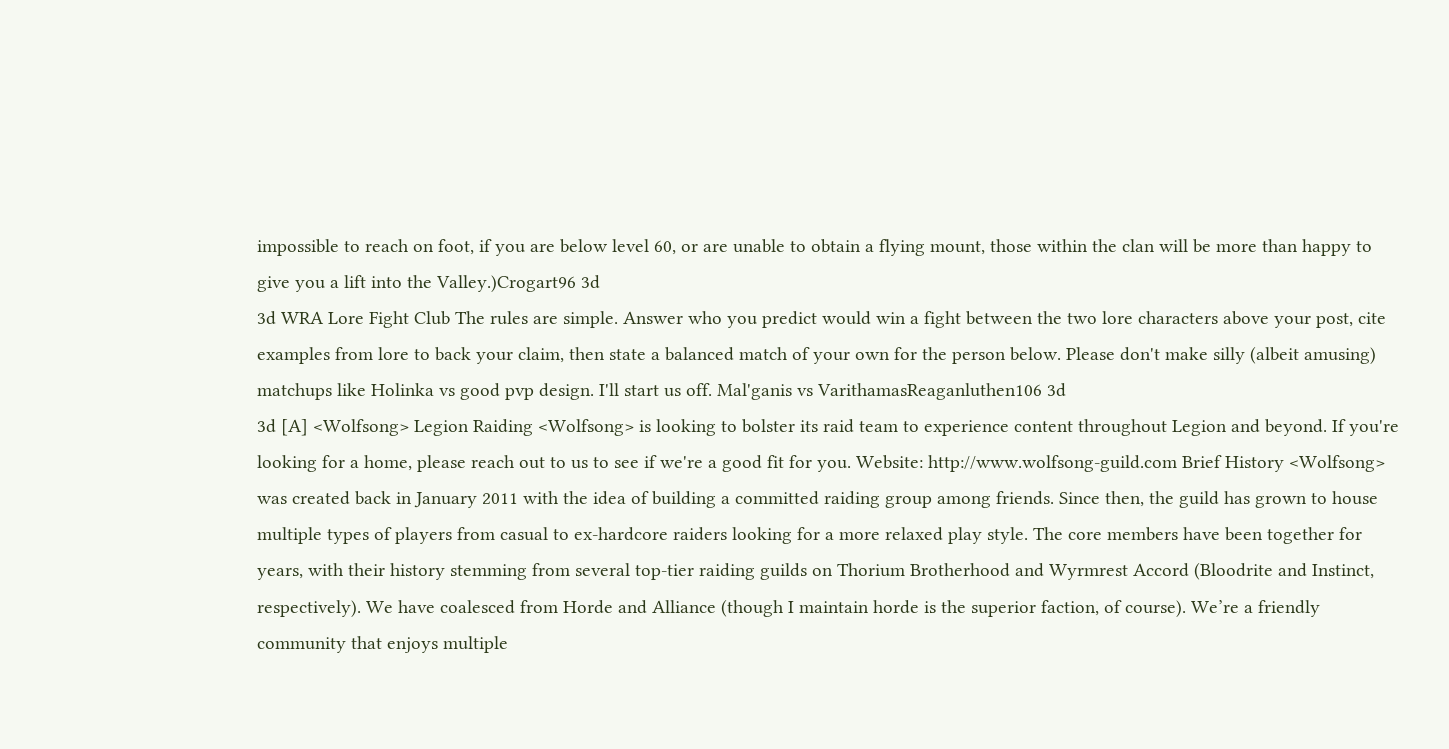impossible to reach on foot, if you are below level 60, or are unable to obtain a flying mount, those within the clan will be more than happy to give you a lift into the Valley.)Crogart96 3d
3d WRA Lore Fight Club The rules are simple. Answer who you predict would win a fight between the two lore characters above your post, cite examples from lore to back your claim, then state a balanced match of your own for the person below. Please don't make silly (albeit amusing) matchups like Holinka vs good pvp design. I'll start us off. Mal'ganis vs VarithamasReaganluthen106 3d
3d [A] <Wolfsong> Legion Raiding <Wolfsong> is looking to bolster its raid team to experience content throughout Legion and beyond. If you're looking for a home, please reach out to us to see if we're a good fit for you. Website: http://www.wolfsong-guild.com Brief History <Wolfsong> was created back in January 2011 with the idea of building a committed raiding group among friends. Since then, the guild has grown to house multiple types of players from casual to ex-hardcore raiders looking for a more relaxed play style. The core members have been together for years, with their history stemming from several top-tier raiding guilds on Thorium Brotherhood and Wyrmrest Accord (Bloodrite and Instinct, respectively). We have coalesced from Horde and Alliance (though I maintain horde is the superior faction, of course). We’re a friendly community that enjoys multiple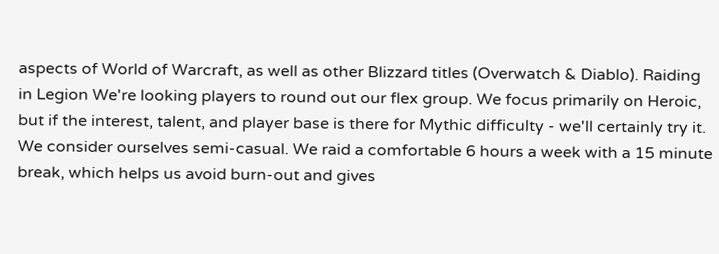aspects of World of Warcraft, as well as other Blizzard titles (Overwatch & Diablo). Raiding in Legion We're looking players to round out our flex group. We focus primarily on Heroic, but if the interest, talent, and player base is there for Mythic difficulty - we'll certainly try it. We consider ourselves semi-casual. We raid a comfortable 6 hours a week with a 15 minute break, which helps us avoid burn-out and gives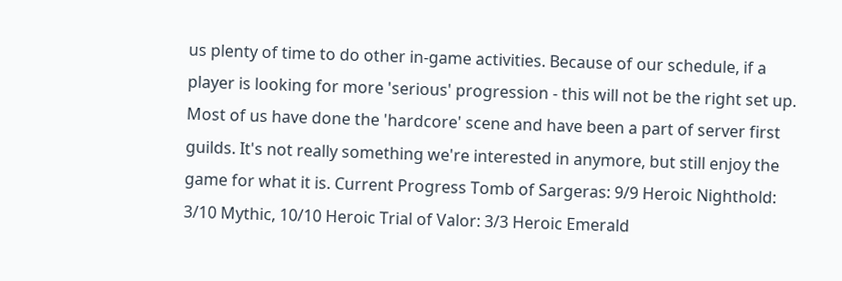us plenty of time to do other in-game activities. Because of our schedule, if a player is looking for more 'serious' progression - this will not be the right set up. Most of us have done the 'hardcore' scene and have been a part of server first guilds. It's not really something we're interested in anymore, but still enjoy the game for what it is. Current Progress Tomb of Sargeras: 9/9 Heroic Nighthold: 3/10 Mythic, 10/10 Heroic Trial of Valor: 3/3 Heroic Emerald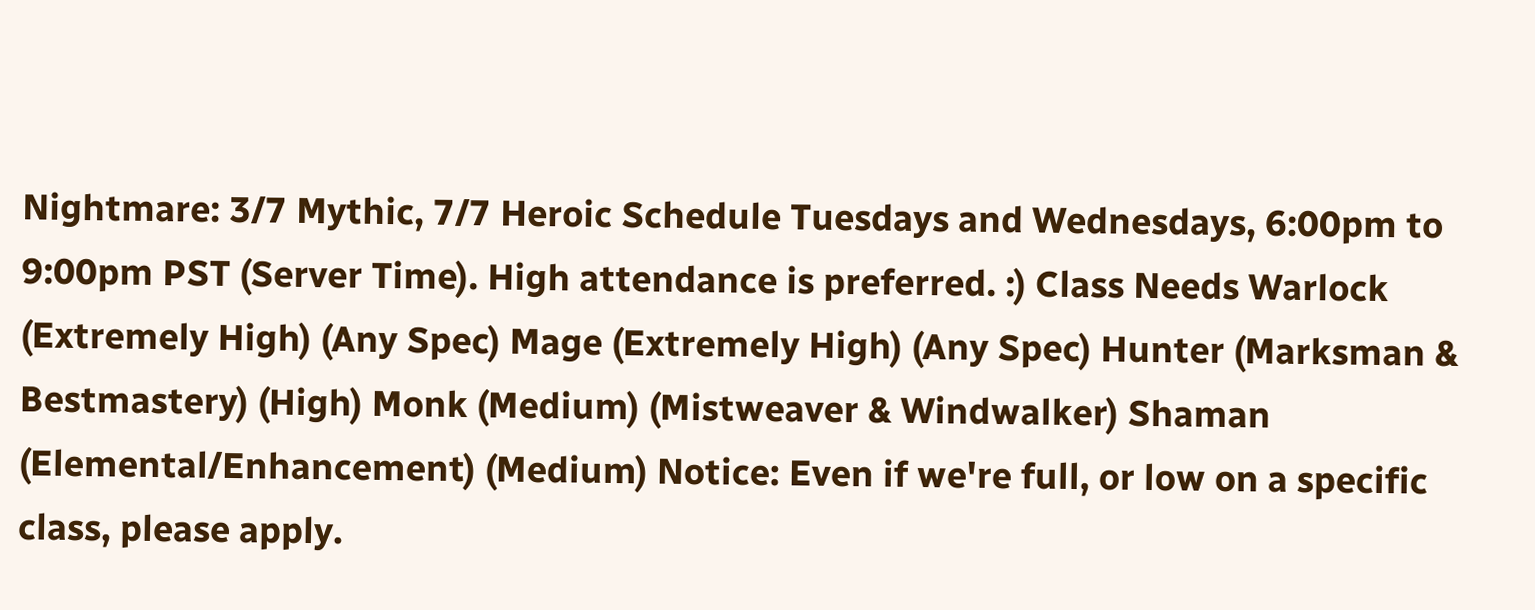Nightmare: 3/7 Mythic, 7/7 Heroic Schedule Tuesdays and Wednesdays, 6:00pm to 9:00pm PST (Server Time). High attendance is preferred. :) Class Needs Warlock (Extremely High) (Any Spec) Mage (Extremely High) (Any Spec) Hunter (Marksman & Bestmastery) (High) Monk (Medium) (Mistweaver & Windwalker) Shaman (Elemental/Enhancement) (Medium) Notice: Even if we're full, or low on a specific class, please apply.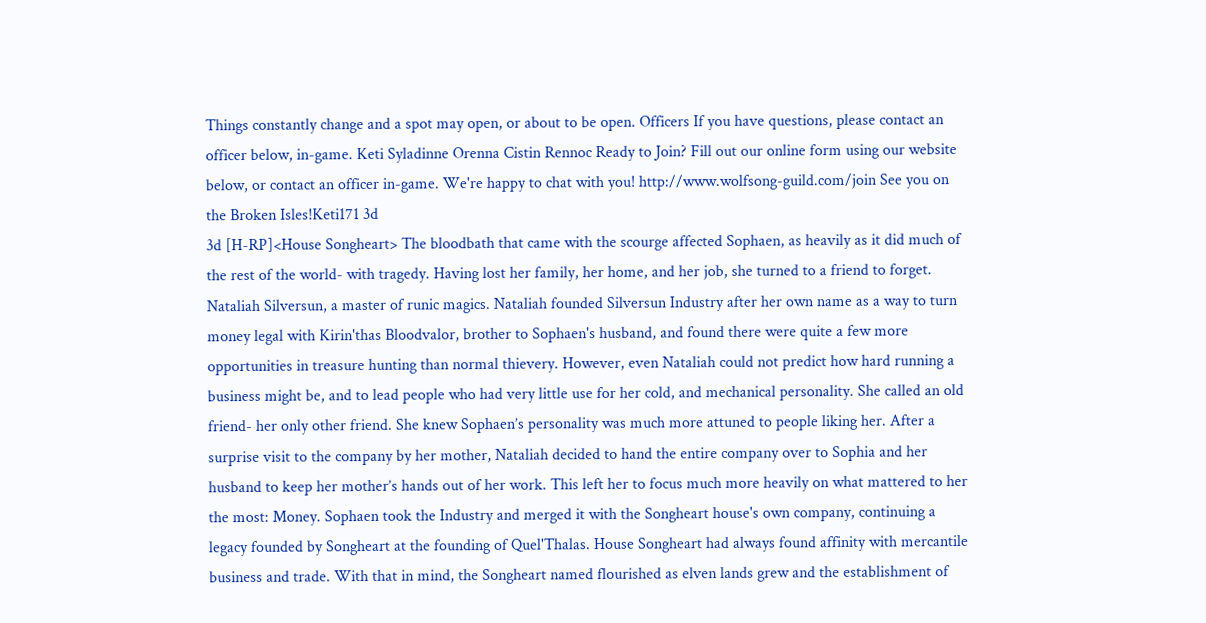Things constantly change and a spot may open, or about to be open. Officers If you have questions, please contact an officer below, in-game. Keti Syladinne Orenna Cistin Rennoc Ready to Join? Fill out our online form using our website below, or contact an officer in-game. We're happy to chat with you! http://www.wolfsong-guild.com/join See you on the Broken Isles!Keti171 3d
3d [H-RP]<House Songheart> The bloodbath that came with the scourge affected Sophaen, as heavily as it did much of the rest of the world- with tragedy. Having lost her family, her home, and her job, she turned to a friend to forget. Nataliah Silversun, a master of runic magics. Nataliah founded Silversun Industry after her own name as a way to turn money legal with Kirin'thas Bloodvalor, brother to Sophaen's husband, and found there were quite a few more opportunities in treasure hunting than normal thievery. However, even Nataliah could not predict how hard running a business might be, and to lead people who had very little use for her cold, and mechanical personality. She called an old friend- her only other friend. She knew Sophaen’s personality was much more attuned to people liking her. After a surprise visit to the company by her mother, Nataliah decided to hand the entire company over to Sophia and her husband to keep her mother’s hands out of her work. This left her to focus much more heavily on what mattered to her the most: Money. Sophaen took the Industry and merged it with the Songheart house's own company, continuing a legacy founded by Songheart at the founding of Quel'Thalas. House Songheart had always found affinity with mercantile business and trade. With that in mind, the Songheart named flourished as elven lands grew and the establishment of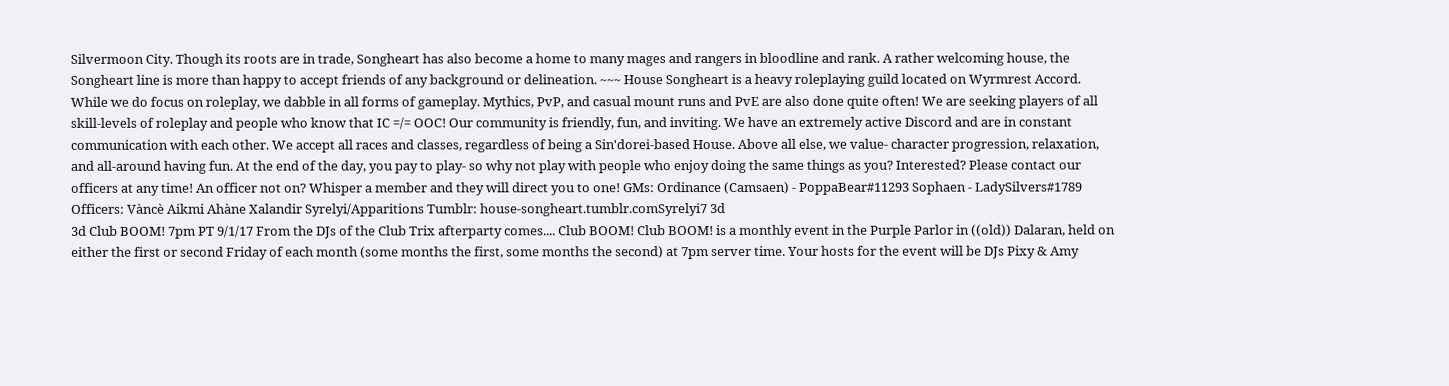Silvermoon City. Though its roots are in trade, Songheart has also become a home to many mages and rangers in bloodline and rank. A rather welcoming house, the Songheart line is more than happy to accept friends of any background or delineation. ~~~ House Songheart is a heavy roleplaying guild located on Wyrmrest Accord. While we do focus on roleplay, we dabble in all forms of gameplay. Mythics, PvP, and casual mount runs and PvE are also done quite often! We are seeking players of all skill-levels of roleplay and people who know that IC =/= OOC! Our community is friendly, fun, and inviting. We have an extremely active Discord and are in constant communication with each other. We accept all races and classes, regardless of being a Sin'dorei-based House. Above all else, we value- character progression, relaxation, and all-around having fun. At the end of the day, you pay to play- so why not play with people who enjoy doing the same things as you? Interested? Please contact our officers at any time! An officer not on? Whisper a member and they will direct you to one! GMs: Ordinance (Camsaen) - PoppaBear#11293 Sophaen - LadySilvers#1789 Officers: Vàncè Aikmi Ahàne Xalandir Syrelyi/Apparitions Tumblr: house-songheart.tumblr.comSyrelyi7 3d
3d Club BOOM! 7pm PT 9/1/17 From the DJs of the Club Trix afterparty comes.... Club BOOM! Club BOOM! is a monthly event in the Purple Parlor in ((old)) Dalaran, held on either the first or second Friday of each month (some months the first, some months the second) at 7pm server time. Your hosts for the event will be DJs Pixy & Amy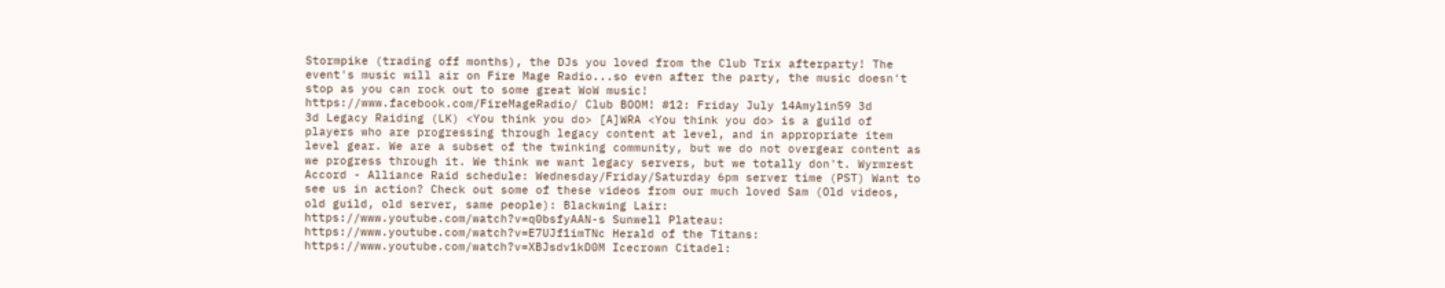Stormpike (trading off months), the DJs you loved from the Club Trix afterparty! The event's music will air on Fire Mage Radio...so even after the party, the music doesn't stop as you can rock out to some great WoW music! https://www.facebook.com/FireMageRadio/ Club BOOM! #12: Friday July 14Amylin59 3d
3d Legacy Raiding (LK) <You think you do> [A]WRA <You think you do> is a guild of players who are progressing through legacy content at level, and in appropriate item level gear. We are a subset of the twinking community, but we do not overgear content as we progress through it. We think we want legacy servers, but we totally don't. Wyrmrest Accord - Alliance Raid schedule: Wednesday/Friday/Saturday 6pm server time (PST) Want to see us in action? Check out some of these videos from our much loved Sam (Old videos, old guild, old server, same people): Blackwing Lair: https://www.youtube.com/watch?v=q0bsfyAAN-s Sunwell Plateau: https://www.youtube.com/watch?v=E7UJf1imTNc Herald of the Titans: https://www.youtube.com/watch?v=XBJsdv1kD0M Icecrown Citadel: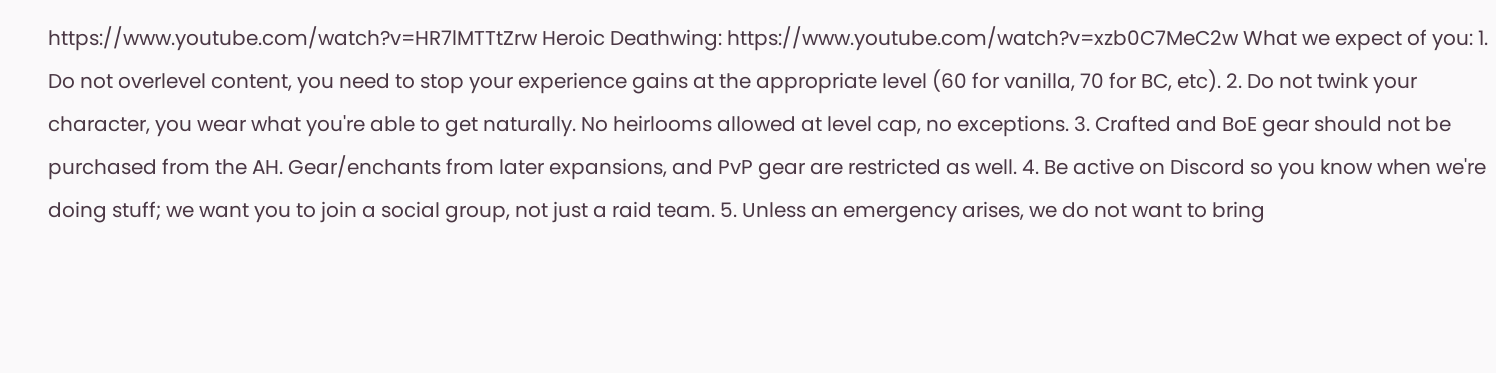https://www.youtube.com/watch?v=HR7lMTTtZrw Heroic Deathwing: https://www.youtube.com/watch?v=xzb0C7MeC2w What we expect of you: 1. Do not overlevel content, you need to stop your experience gains at the appropriate level (60 for vanilla, 70 for BC, etc). 2. Do not twink your character, you wear what you're able to get naturally. No heirlooms allowed at level cap, no exceptions. 3. Crafted and BoE gear should not be purchased from the AH. Gear/enchants from later expansions, and PvP gear are restricted as well. 4. Be active on Discord so you know when we're doing stuff; we want you to join a social group, not just a raid team. 5. Unless an emergency arises, we do not want to bring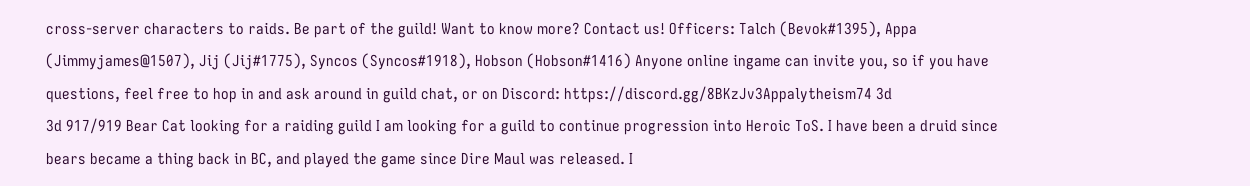cross-server characters to raids. Be part of the guild! Want to know more? Contact us! Officers: Talch (Bevok#1395), Appa (Jimmyjames@1507), Jij (Jij#1775), Syncos (Syncos#1918), Hobson (Hobson#1416) Anyone online ingame can invite you, so if you have questions, feel free to hop in and ask around in guild chat, or on Discord: https://discord.gg/8BKzJv3Appalytheism74 3d
3d 917/919 Bear Cat looking for a raiding guild I am looking for a guild to continue progression into Heroic ToS. I have been a druid since bears became a thing back in BC, and played the game since Dire Maul was released. I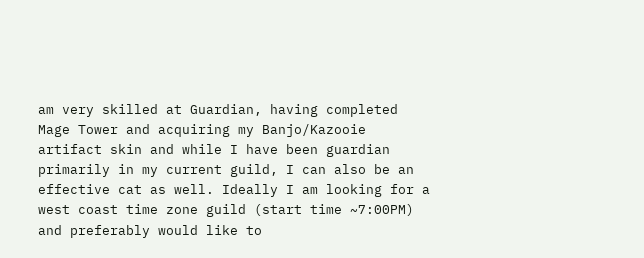am very skilled at Guardian, having completed Mage Tower and acquiring my Banjo/Kazooie artifact skin and while I have been guardian primarily in my current guild, I can also be an effective cat as well. Ideally I am looking for a west coast time zone guild (start time ~7:00PM) and preferably would like to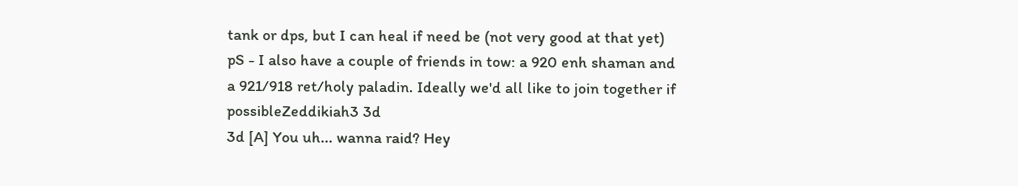tank or dps, but I can heal if need be (not very good at that yet) pS - I also have a couple of friends in tow: a 920 enh shaman and a 921/918 ret/holy paladin. Ideally we'd all like to join together if possibleZeddikiah3 3d
3d [A] You uh... wanna raid? Hey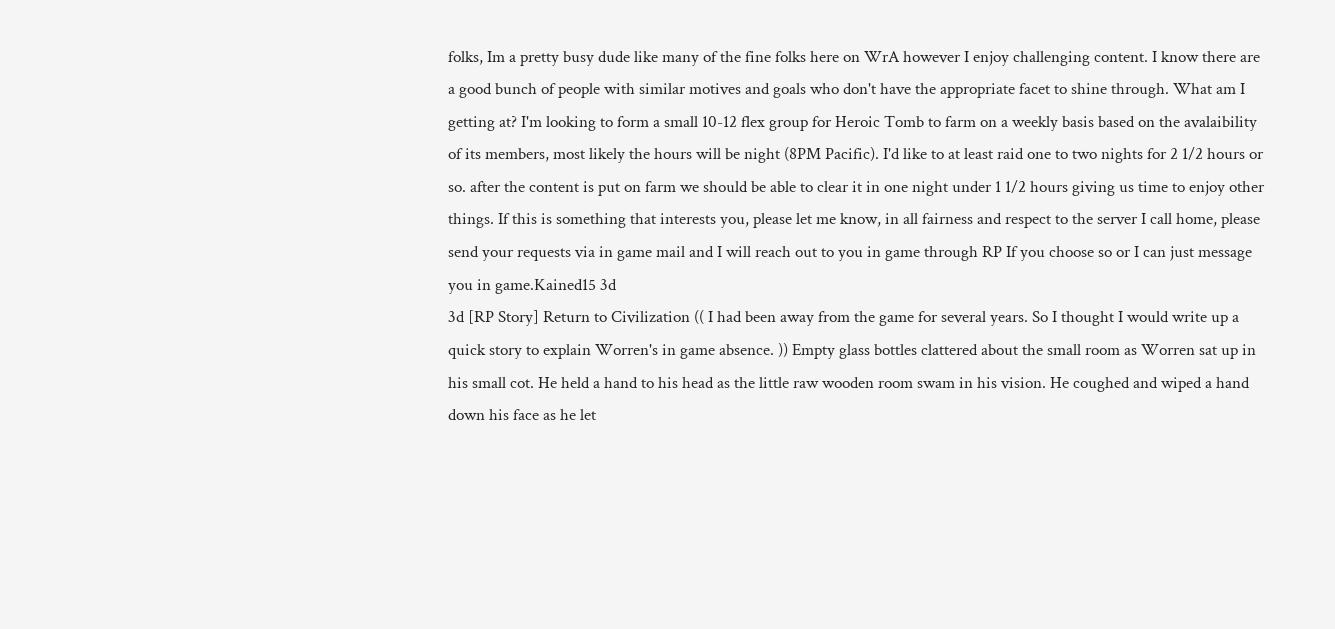folks, Im a pretty busy dude like many of the fine folks here on WrA however I enjoy challenging content. I know there are a good bunch of people with similar motives and goals who don't have the appropriate facet to shine through. What am I getting at? I'm looking to form a small 10-12 flex group for Heroic Tomb to farm on a weekly basis based on the avalaibility of its members, most likely the hours will be night (8PM Pacific). I'd like to at least raid one to two nights for 2 1/2 hours or so. after the content is put on farm we should be able to clear it in one night under 1 1/2 hours giving us time to enjoy other things. If this is something that interests you, please let me know, in all fairness and respect to the server I call home, please send your requests via in game mail and I will reach out to you in game through RP If you choose so or I can just message you in game.Kained15 3d
3d [RP Story] Return to Civilization (( I had been away from the game for several years. So I thought I would write up a quick story to explain Worren's in game absence. )) Empty glass bottles clattered about the small room as Worren sat up in his small cot. He held a hand to his head as the little raw wooden room swam in his vision. He coughed and wiped a hand down his face as he let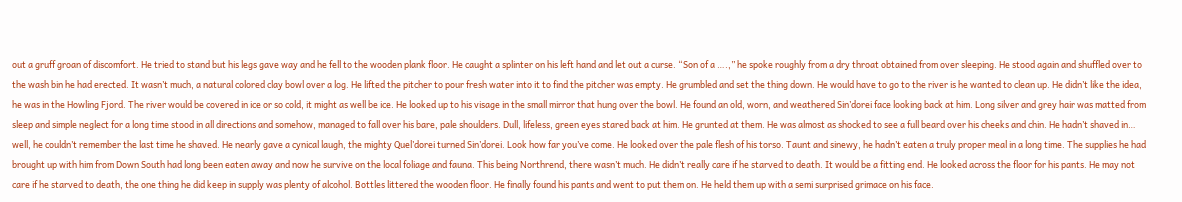out a gruff groan of discomfort. He tried to stand but his legs gave way and he fell to the wooden plank floor. He caught a splinter on his left hand and let out a curse. “Son of a ….,” he spoke roughly from a dry throat obtained from over sleeping. He stood again and shuffled over to the wash bin he had erected. It wasn’t much, a natural colored clay bowl over a log. He lifted the pitcher to pour fresh water into it to find the pitcher was empty. He grumbled and set the thing down. He would have to go to the river is he wanted to clean up. He didn’t like the idea, he was in the Howling Fjord. The river would be covered in ice or so cold, it might as well be ice. He looked up to his visage in the small mirror that hung over the bowl. He found an old, worn, and weathered Sin’dorei face looking back at him. Long silver and grey hair was matted from sleep and simple neglect for a long time stood in all directions and somehow, managed to fall over his bare, pale shoulders. Dull, lifeless, green eyes stared back at him. He grunted at them. He was almost as shocked to see a full beard over his cheeks and chin. He hadn’t shaved in… well, he couldn’t remember the last time he shaved. He nearly gave a cynical laugh, the mighty Quel’dorei turned Sin’dorei. Look how far you’ve come. He looked over the pale flesh of his torso. Taunt and sinewy, he hadn’t eaten a truly proper meal in a long time. The supplies he had brought up with him from Down South had long been eaten away and now he survive on the local foliage and fauna. This being Northrend, there wasn’t much. He didn’t really care if he starved to death. It would be a fitting end. He looked across the floor for his pants. He may not care if he starved to death, the one thing he did keep in supply was plenty of alcohol. Bottles littered the wooden floor. He finally found his pants and went to put them on. He held them up with a semi surprised grimace on his face.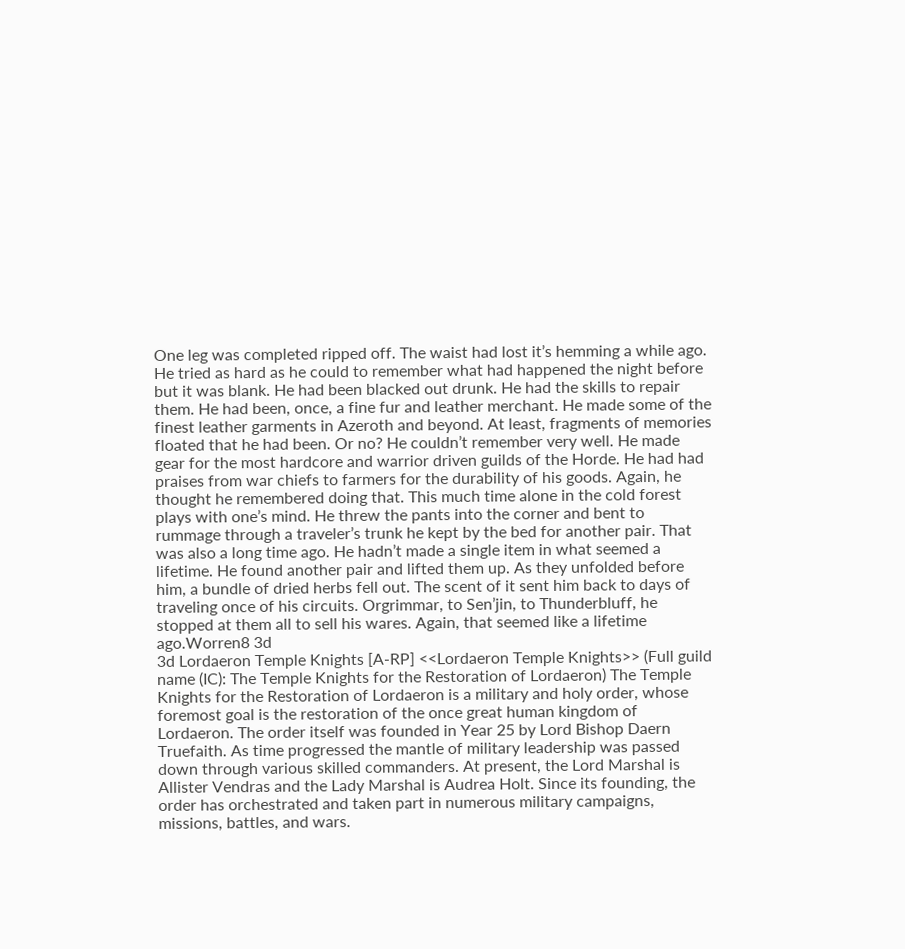One leg was completed ripped off. The waist had lost it’s hemming a while ago. He tried as hard as he could to remember what had happened the night before but it was blank. He had been blacked out drunk. He had the skills to repair them. He had been, once, a fine fur and leather merchant. He made some of the finest leather garments in Azeroth and beyond. At least, fragments of memories floated that he had been. Or no? He couldn’t remember very well. He made gear for the most hardcore and warrior driven guilds of the Horde. He had had praises from war chiefs to farmers for the durability of his goods. Again, he thought he remembered doing that. This much time alone in the cold forest plays with one’s mind. He threw the pants into the corner and bent to rummage through a traveler’s trunk he kept by the bed for another pair. That was also a long time ago. He hadn’t made a single item in what seemed a lifetime. He found another pair and lifted them up. As they unfolded before him, a bundle of dried herbs fell out. The scent of it sent him back to days of traveling once of his circuits. Orgrimmar, to Sen’jin, to Thunderbluff, he stopped at them all to sell his wares. Again, that seemed like a lifetime ago.Worren8 3d
3d Lordaeron Temple Knights [A-RP] <<Lordaeron Temple Knights>> (Full guild name (IC): The Temple Knights for the Restoration of Lordaeron) The Temple Knights for the Restoration of Lordaeron is a military and holy order, whose foremost goal is the restoration of the once great human kingdom of Lordaeron. The order itself was founded in Year 25 by Lord Bishop Daern Truefaith. As time progressed the mantle of military leadership was passed down through various skilled commanders. At present, the Lord Marshal is Allister Vendras and the Lady Marshal is Audrea Holt. Since its founding, the order has orchestrated and taken part in numerous military campaigns, missions, battles, and wars.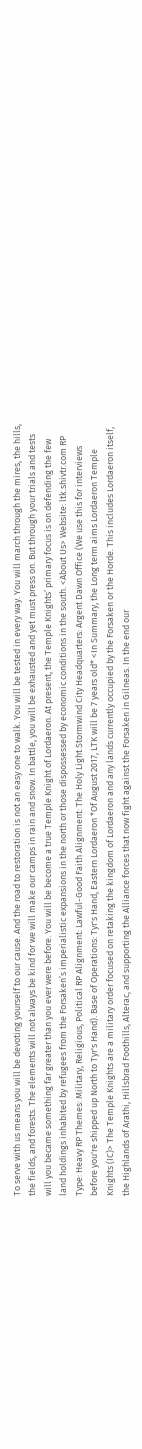To serve with us means you will be devoting yourself to our cause. And the road to restoration is not an easy one to walk. You will be tested in every way. You will march through the mires, the hills, the fields, and forests. The elements will not always be kind for we will make our camps in rain and snow. In battle, you will be exhausted and yet must press on. But through your trials and tests will you became something far greater than you ever were before. You will be become a true Temple Knight of Lordaeron. At present, the Temple Knights’ primary focus is on defending the few land holdings inhabited by refugees from the Forsaken’s imperialistic expansions in the north or those dispossessed by economic conditions in the south. <About Us> Website: ltk.shivtr.com RP Type: Heavy RP Themes: Military, Religious, Political RP Alignment: Lawful-Good Faith Alignment: The Holy Light Stormwind City Headquarters: Argent Dawn Office (We use this for interviews before you're shipped up North to Tyr's Hand). Base of Operations: Tyr's Hand, Eastern Lordaeron *Of August 2017, LTK will be 7 years old* <In Summary, the Long term aims Lordaeron Temple Knights (IC)> The Temple Knights are a military order focused on retaking the kingdom of Lordaeron and any lands currently occupied by the Forsaken or the Horde. This includes Lordaeron itself, the Highlands of Arathi, Hillsbrad Foothills, Alterac, and supporting the Alliance forces that now fight against the Forsaken in Gilneas. In the end our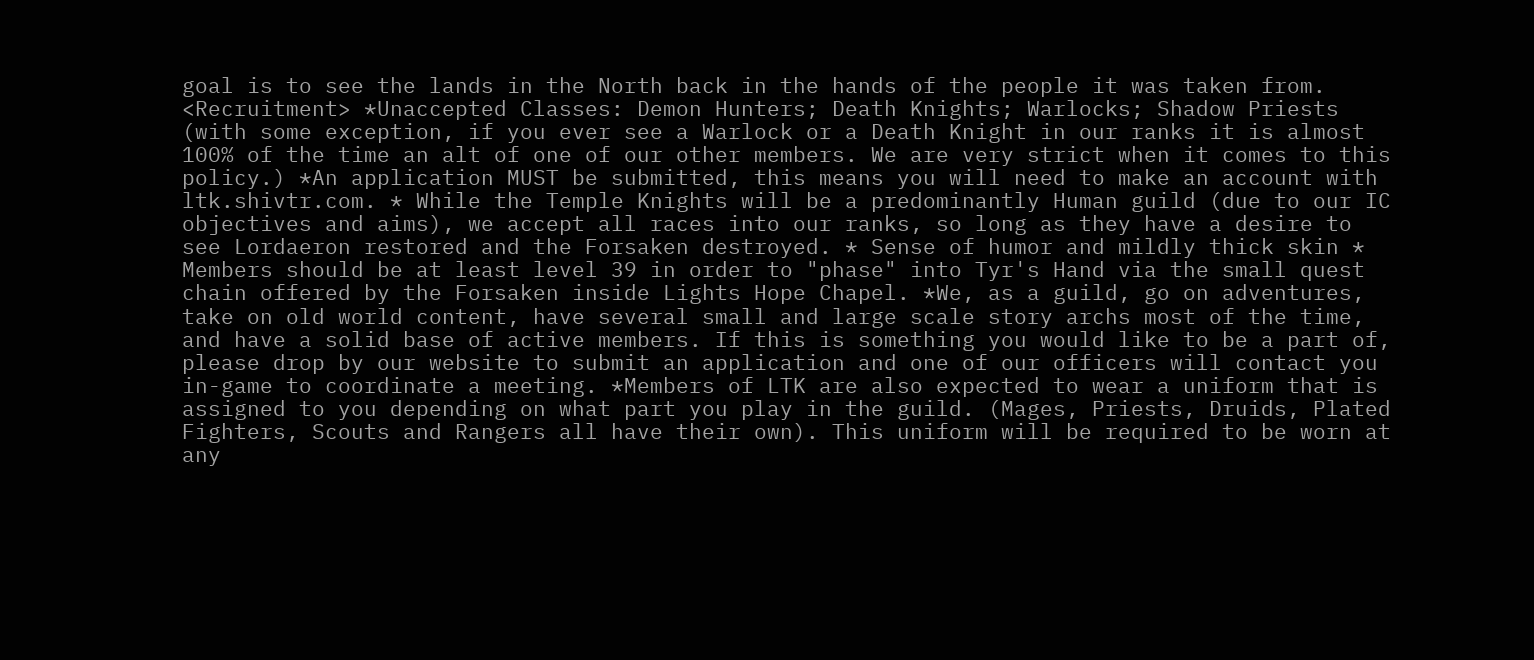goal is to see the lands in the North back in the hands of the people it was taken from. <Recruitment> *Unaccepted Classes: Demon Hunters; Death Knights; Warlocks; Shadow Priests (with some exception, if you ever see a Warlock or a Death Knight in our ranks it is almost 100% of the time an alt of one of our other members. We are very strict when it comes to this policy.) *An application MUST be submitted, this means you will need to make an account with ltk.shivtr.com. * While the Temple Knights will be a predominantly Human guild (due to our IC objectives and aims), we accept all races into our ranks, so long as they have a desire to see Lordaeron restored and the Forsaken destroyed. * Sense of humor and mildly thick skin * Members should be at least level 39 in order to "phase" into Tyr's Hand via the small quest chain offered by the Forsaken inside Lights Hope Chapel. *We, as a guild, go on adventures, take on old world content, have several small and large scale story archs most of the time, and have a solid base of active members. If this is something you would like to be a part of, please drop by our website to submit an application and one of our officers will contact you in-game to coordinate a meeting. *Members of LTK are also expected to wear a uniform that is assigned to you depending on what part you play in the guild. (Mages, Priests, Druids, Plated Fighters, Scouts and Rangers all have their own). This uniform will be required to be worn at any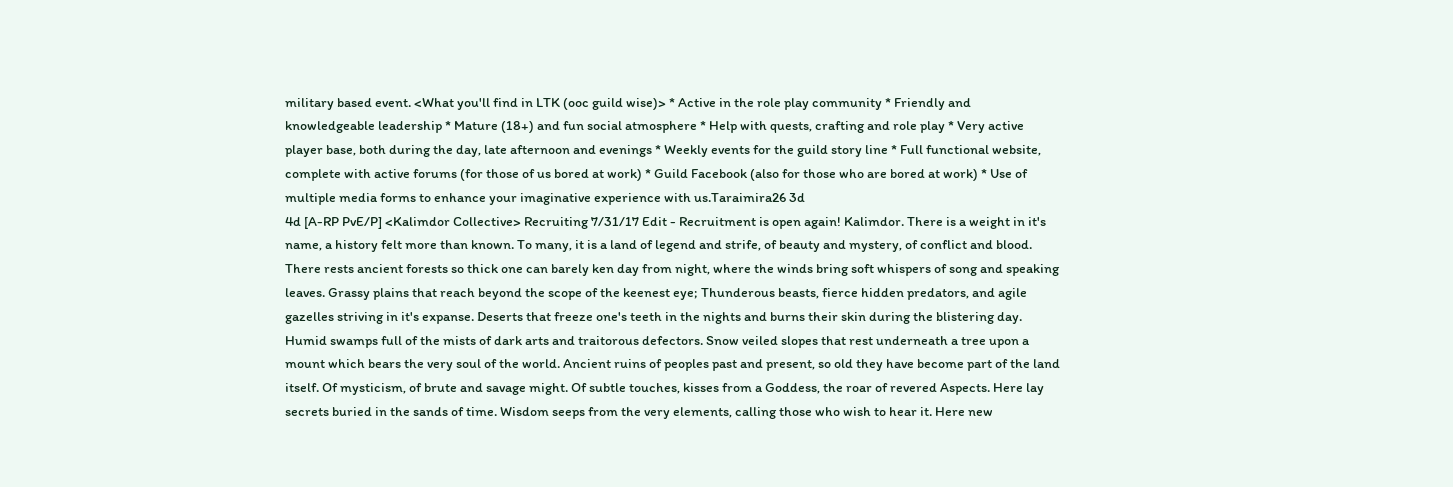military based event. <What you'll find in LTK (ooc guild wise)> * Active in the role play community * Friendly and knowledgeable leadership * Mature (18+) and fun social atmosphere * Help with quests, crafting and role play * Very active player base, both during the day, late afternoon and evenings * Weekly events for the guild story line * Full functional website, complete with active forums (for those of us bored at work) * Guild Facebook (also for those who are bored at work) * Use of multiple media forms to enhance your imaginative experience with us.Taraimira26 3d
4d [A-RP PvE/P] <Kalimdor Collective> Recruiting 7/31/17 Edit - Recruitment is open again! Kalimdor. There is a weight in it's name, a history felt more than known. To many, it is a land of legend and strife, of beauty and mystery, of conflict and blood. There rests ancient forests so thick one can barely ken day from night, where the winds bring soft whispers of song and speaking leaves. Grassy plains that reach beyond the scope of the keenest eye; Thunderous beasts, fierce hidden predators, and agile gazelles striving in it's expanse. Deserts that freeze one's teeth in the nights and burns their skin during the blistering day. Humid swamps full of the mists of dark arts and traitorous defectors. Snow veiled slopes that rest underneath a tree upon a mount which bears the very soul of the world. Ancient ruins of peoples past and present, so old they have become part of the land itself. Of mysticism, of brute and savage might. Of subtle touches, kisses from a Goddess, the roar of revered Aspects. Here lay secrets buried in the sands of time. Wisdom seeps from the very elements, calling those who wish to hear it. Here new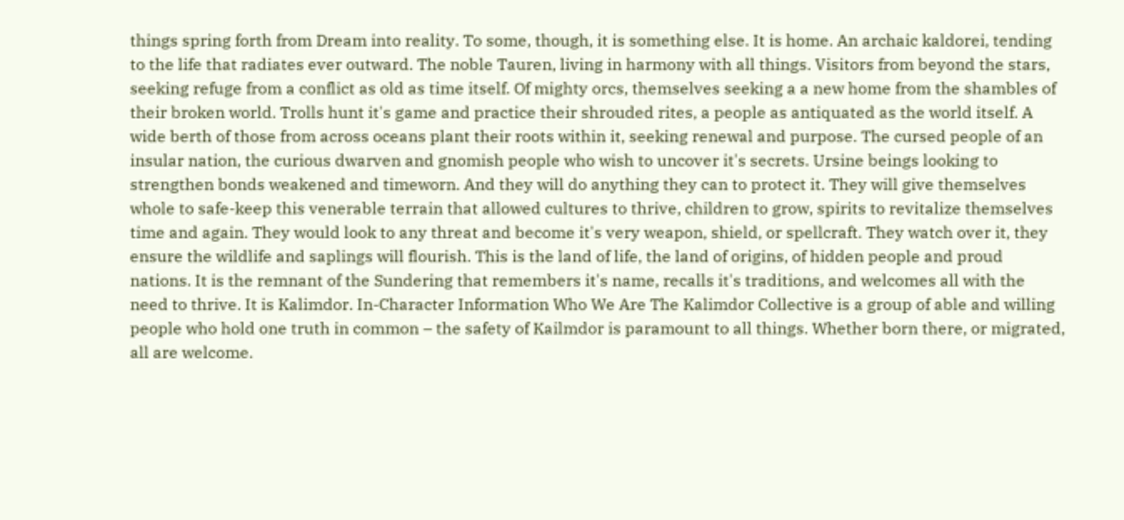things spring forth from Dream into reality. To some, though, it is something else. It is home. An archaic kaldorei, tending to the life that radiates ever outward. The noble Tauren, living in harmony with all things. Visitors from beyond the stars, seeking refuge from a conflict as old as time itself. Of mighty orcs, themselves seeking a a new home from the shambles of their broken world. Trolls hunt it's game and practice their shrouded rites, a people as antiquated as the world itself. A wide berth of those from across oceans plant their roots within it, seeking renewal and purpose. The cursed people of an insular nation, the curious dwarven and gnomish people who wish to uncover it's secrets. Ursine beings looking to strengthen bonds weakened and timeworn. And they will do anything they can to protect it. They will give themselves whole to safe-keep this venerable terrain that allowed cultures to thrive, children to grow, spirits to revitalize themselves time and again. They would look to any threat and become it's very weapon, shield, or spellcraft. They watch over it, they ensure the wildlife and saplings will flourish. This is the land of life, the land of origins, of hidden people and proud nations. It is the remnant of the Sundering that remembers it's name, recalls it's traditions, and welcomes all with the need to thrive. It is Kalimdor. In-Character Information Who We Are The Kalimdor Collective is a group of able and willing people who hold one truth in common – the safety of Kailmdor is paramount to all things. Whether born there, or migrated, all are welcome.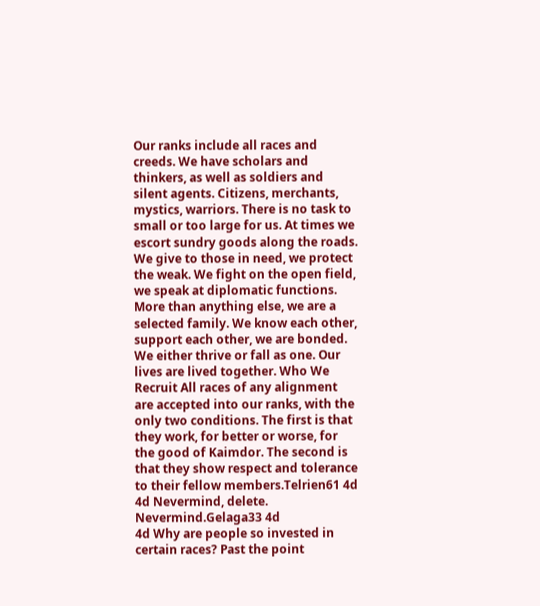Our ranks include all races and creeds. We have scholars and thinkers, as well as soldiers and silent agents. Citizens, merchants, mystics, warriors. There is no task to small or too large for us. At times we escort sundry goods along the roads. We give to those in need, we protect the weak. We fight on the open field, we speak at diplomatic functions. More than anything else, we are a selected family. We know each other, support each other, we are bonded. We either thrive or fall as one. Our lives are lived together. Who We Recruit All races of any alignment are accepted into our ranks, with the only two conditions. The first is that they work, for better or worse, for the good of Kaimdor. The second is that they show respect and tolerance to their fellow members.Telrien61 4d
4d Nevermind, delete. Nevermind.Gelaga33 4d
4d Why are people so invested in certain races? Past the point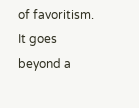of favoritism. It goes beyond a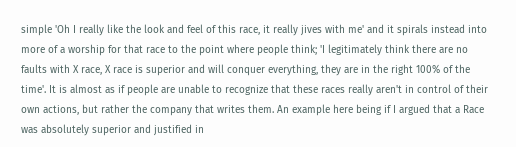simple 'Oh I really like the look and feel of this race, it really jives with me' and it spirals instead into more of a worship for that race to the point where people think; 'I legitimately think there are no faults with X race, X race is superior and will conquer everything, they are in the right 100% of the time'. It is almost as if people are unable to recognize that these races really aren't in control of their own actions, but rather the company that writes them. An example here being if I argued that a Race was absolutely superior and justified in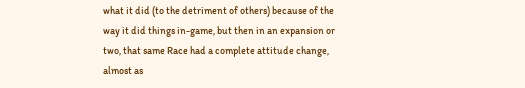what it did (to the detriment of others) because of the way it did things in-game, but then in an expansion or two, that same Race had a complete attitude change, almost as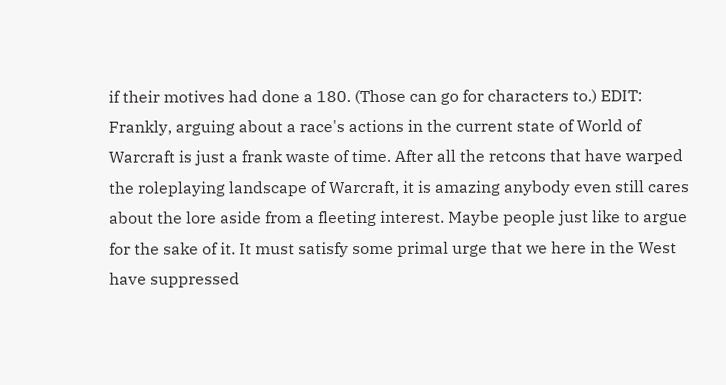if their motives had done a 180. (Those can go for characters to.) EDIT: Frankly, arguing about a race's actions in the current state of World of Warcraft is just a frank waste of time. After all the retcons that have warped the roleplaying landscape of Warcraft, it is amazing anybody even still cares about the lore aside from a fleeting interest. Maybe people just like to argue for the sake of it. It must satisfy some primal urge that we here in the West have suppressed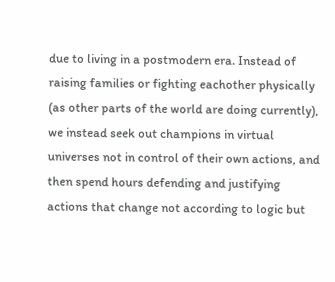due to living in a postmodern era. Instead of raising families or fighting eachother physically (as other parts of the world are doing currently), we instead seek out champions in virtual universes not in control of their own actions, and then spend hours defending and justifying actions that change not according to logic but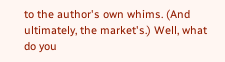to the author's own whims. (And ultimately, the market's.) Well, what do you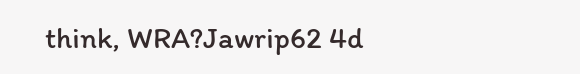think, WRA?Jawrip62 4d